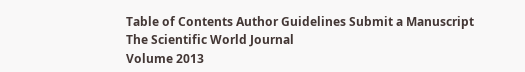Table of Contents Author Guidelines Submit a Manuscript
The Scientific World Journal
Volume 2013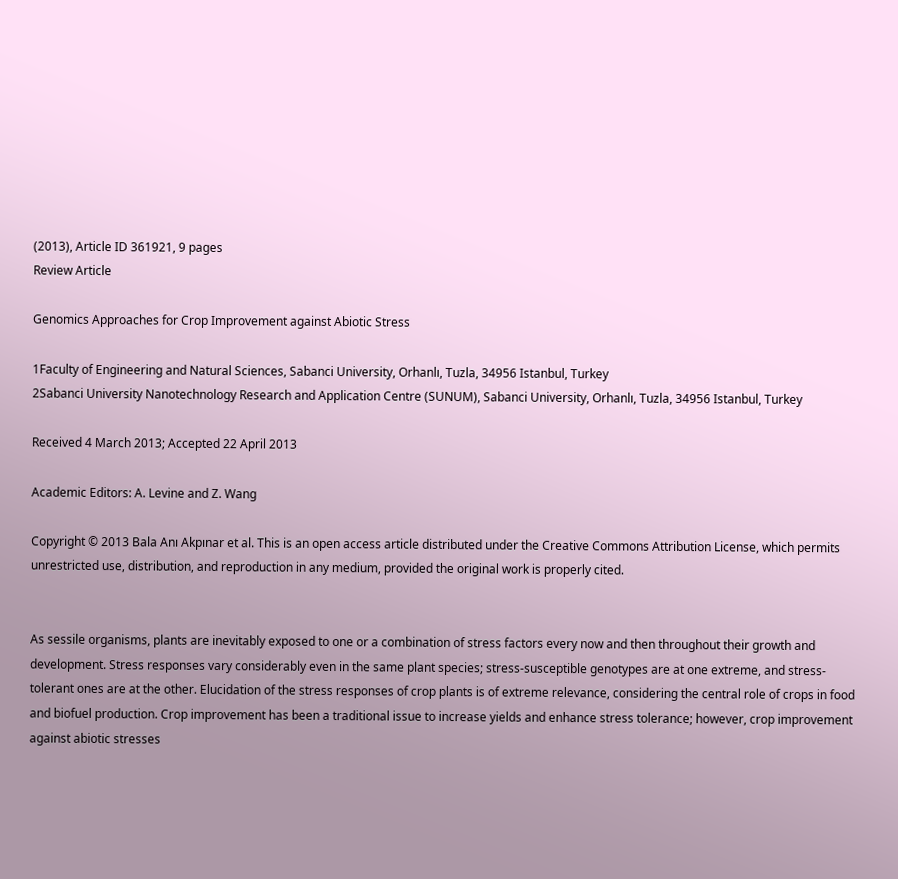(2013), Article ID 361921, 9 pages
Review Article

Genomics Approaches for Crop Improvement against Abiotic Stress

1Faculty of Engineering and Natural Sciences, Sabanci University, Orhanlı, Tuzla, 34956 Istanbul, Turkey
2Sabanci University Nanotechnology Research and Application Centre (SUNUM), Sabanci University, Orhanlı, Tuzla, 34956 Istanbul, Turkey

Received 4 March 2013; Accepted 22 April 2013

Academic Editors: A. Levine and Z. Wang

Copyright © 2013 Bala Anı Akpınar et al. This is an open access article distributed under the Creative Commons Attribution License, which permits unrestricted use, distribution, and reproduction in any medium, provided the original work is properly cited.


As sessile organisms, plants are inevitably exposed to one or a combination of stress factors every now and then throughout their growth and development. Stress responses vary considerably even in the same plant species; stress-susceptible genotypes are at one extreme, and stress-tolerant ones are at the other. Elucidation of the stress responses of crop plants is of extreme relevance, considering the central role of crops in food and biofuel production. Crop improvement has been a traditional issue to increase yields and enhance stress tolerance; however, crop improvement against abiotic stresses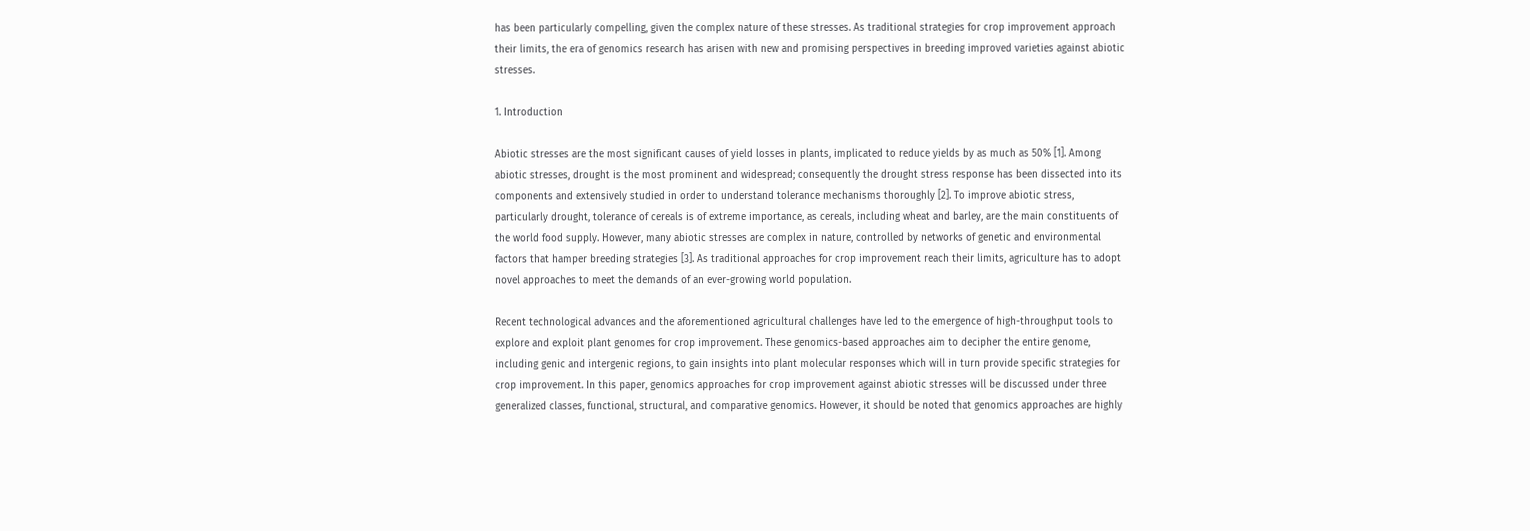has been particularly compelling, given the complex nature of these stresses. As traditional strategies for crop improvement approach their limits, the era of genomics research has arisen with new and promising perspectives in breeding improved varieties against abiotic stresses.

1. Introduction

Abiotic stresses are the most significant causes of yield losses in plants, implicated to reduce yields by as much as 50% [1]. Among abiotic stresses, drought is the most prominent and widespread; consequently the drought stress response has been dissected into its components and extensively studied in order to understand tolerance mechanisms thoroughly [2]. To improve abiotic stress, particularly drought, tolerance of cereals is of extreme importance, as cereals, including wheat and barley, are the main constituents of the world food supply. However, many abiotic stresses are complex in nature, controlled by networks of genetic and environmental factors that hamper breeding strategies [3]. As traditional approaches for crop improvement reach their limits, agriculture has to adopt novel approaches to meet the demands of an ever-growing world population.

Recent technological advances and the aforementioned agricultural challenges have led to the emergence of high-throughput tools to explore and exploit plant genomes for crop improvement. These genomics-based approaches aim to decipher the entire genome, including genic and intergenic regions, to gain insights into plant molecular responses which will in turn provide specific strategies for crop improvement. In this paper, genomics approaches for crop improvement against abiotic stresses will be discussed under three generalized classes, functional, structural, and comparative genomics. However, it should be noted that genomics approaches are highly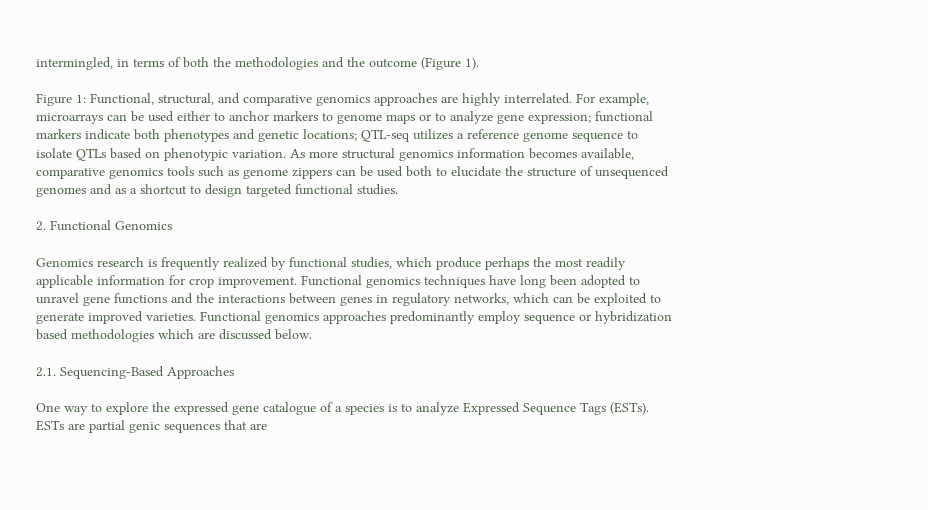intermingled, in terms of both the methodologies and the outcome (Figure 1).

Figure 1: Functional, structural, and comparative genomics approaches are highly interrelated. For example, microarrays can be used either to anchor markers to genome maps or to analyze gene expression; functional markers indicate both phenotypes and genetic locations; QTL-seq utilizes a reference genome sequence to isolate QTLs based on phenotypic variation. As more structural genomics information becomes available, comparative genomics tools such as genome zippers can be used both to elucidate the structure of unsequenced genomes and as a shortcut to design targeted functional studies.

2. Functional Genomics

Genomics research is frequently realized by functional studies, which produce perhaps the most readily applicable information for crop improvement. Functional genomics techniques have long been adopted to unravel gene functions and the interactions between genes in regulatory networks, which can be exploited to generate improved varieties. Functional genomics approaches predominantly employ sequence or hybridization based methodologies which are discussed below.

2.1. Sequencing-Based Approaches

One way to explore the expressed gene catalogue of a species is to analyze Expressed Sequence Tags (ESTs). ESTs are partial genic sequences that are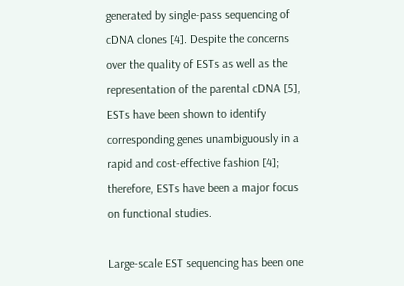generated by single-pass sequencing of cDNA clones [4]. Despite the concerns over the quality of ESTs as well as the representation of the parental cDNA [5], ESTs have been shown to identify corresponding genes unambiguously in a rapid and cost-effective fashion [4]; therefore, ESTs have been a major focus on functional studies.

Large-scale EST sequencing has been one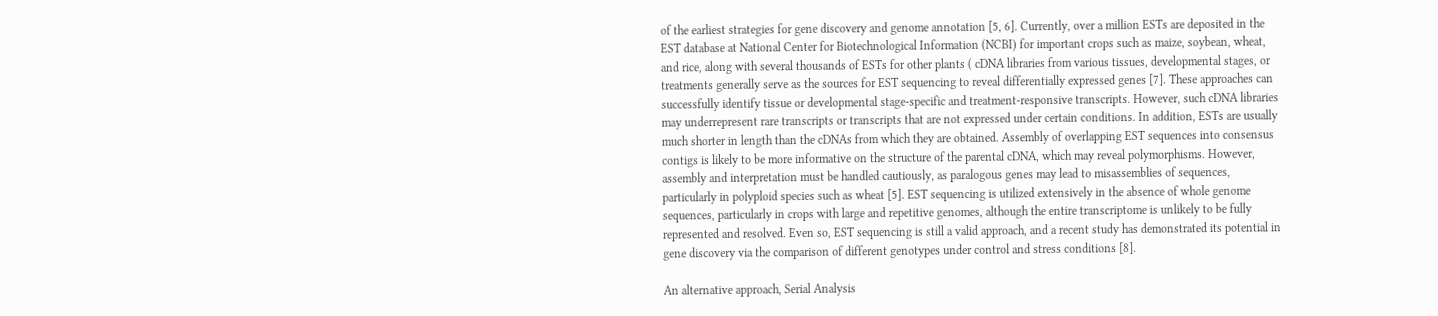of the earliest strategies for gene discovery and genome annotation [5, 6]. Currently, over a million ESTs are deposited in the EST database at National Center for Biotechnological Information (NCBI) for important crops such as maize, soybean, wheat, and rice, along with several thousands of ESTs for other plants ( cDNA libraries from various tissues, developmental stages, or treatments generally serve as the sources for EST sequencing to reveal differentially expressed genes [7]. These approaches can successfully identify tissue or developmental stage-specific and treatment-responsive transcripts. However, such cDNA libraries may underrepresent rare transcripts or transcripts that are not expressed under certain conditions. In addition, ESTs are usually much shorter in length than the cDNAs from which they are obtained. Assembly of overlapping EST sequences into consensus contigs is likely to be more informative on the structure of the parental cDNA, which may reveal polymorphisms. However, assembly and interpretation must be handled cautiously, as paralogous genes may lead to misassemblies of sequences, particularly in polyploid species such as wheat [5]. EST sequencing is utilized extensively in the absence of whole genome sequences, particularly in crops with large and repetitive genomes, although the entire transcriptome is unlikely to be fully represented and resolved. Even so, EST sequencing is still a valid approach, and a recent study has demonstrated its potential in gene discovery via the comparison of different genotypes under control and stress conditions [8].

An alternative approach, Serial Analysis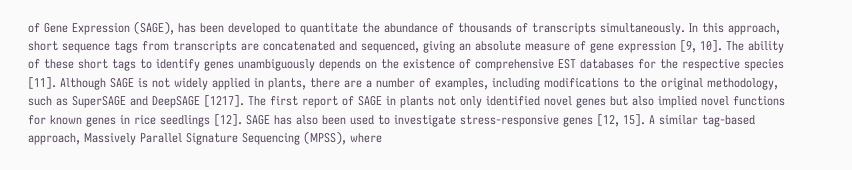of Gene Expression (SAGE), has been developed to quantitate the abundance of thousands of transcripts simultaneously. In this approach, short sequence tags from transcripts are concatenated and sequenced, giving an absolute measure of gene expression [9, 10]. The ability of these short tags to identify genes unambiguously depends on the existence of comprehensive EST databases for the respective species [11]. Although SAGE is not widely applied in plants, there are a number of examples, including modifications to the original methodology, such as SuperSAGE and DeepSAGE [1217]. The first report of SAGE in plants not only identified novel genes but also implied novel functions for known genes in rice seedlings [12]. SAGE has also been used to investigate stress-responsive genes [12, 15]. A similar tag-based approach, Massively Parallel Signature Sequencing (MPSS), where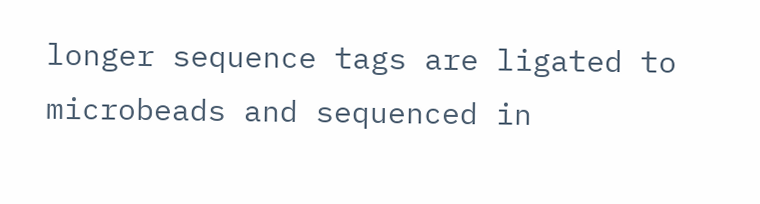longer sequence tags are ligated to microbeads and sequenced in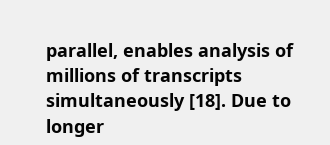parallel, enables analysis of millions of transcripts simultaneously [18]. Due to longer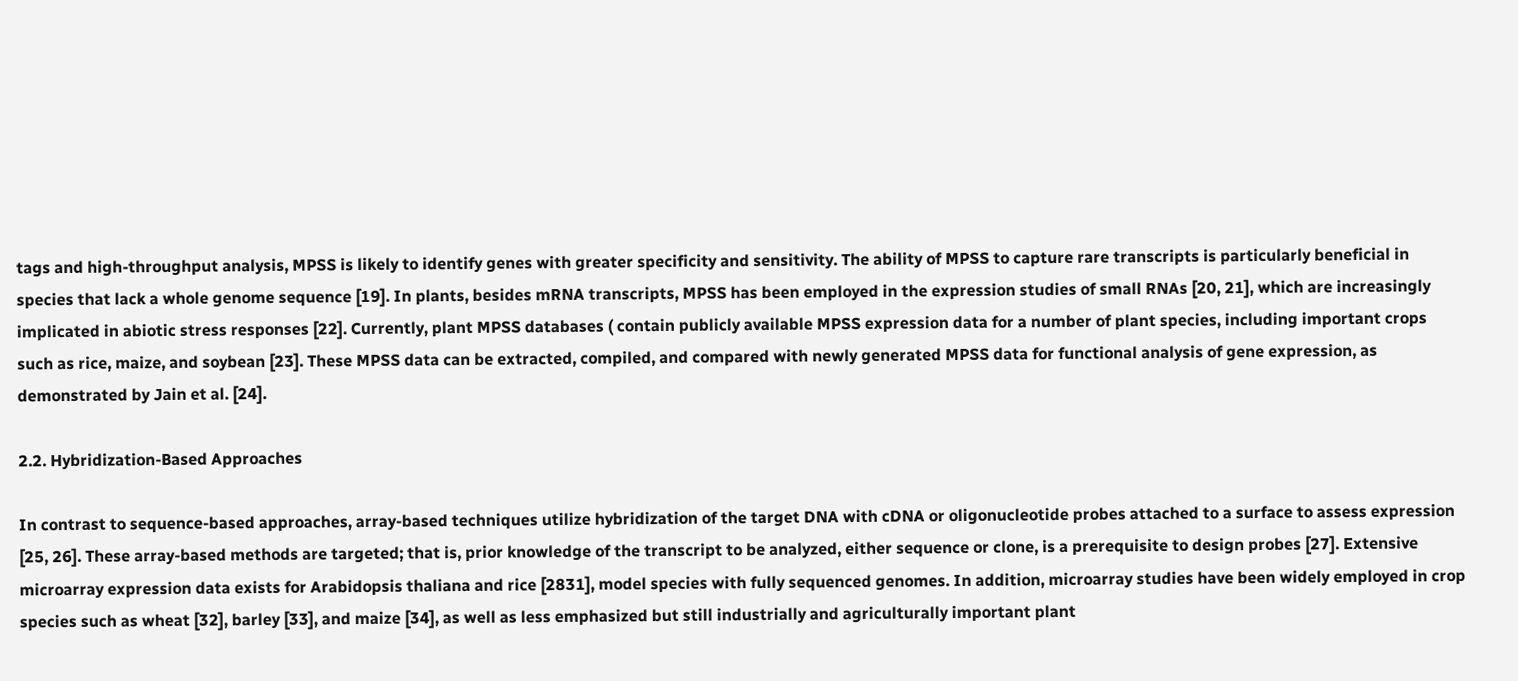tags and high-throughput analysis, MPSS is likely to identify genes with greater specificity and sensitivity. The ability of MPSS to capture rare transcripts is particularly beneficial in species that lack a whole genome sequence [19]. In plants, besides mRNA transcripts, MPSS has been employed in the expression studies of small RNAs [20, 21], which are increasingly implicated in abiotic stress responses [22]. Currently, plant MPSS databases ( contain publicly available MPSS expression data for a number of plant species, including important crops such as rice, maize, and soybean [23]. These MPSS data can be extracted, compiled, and compared with newly generated MPSS data for functional analysis of gene expression, as demonstrated by Jain et al. [24].

2.2. Hybridization-Based Approaches

In contrast to sequence-based approaches, array-based techniques utilize hybridization of the target DNA with cDNA or oligonucleotide probes attached to a surface to assess expression [25, 26]. These array-based methods are targeted; that is, prior knowledge of the transcript to be analyzed, either sequence or clone, is a prerequisite to design probes [27]. Extensive microarray expression data exists for Arabidopsis thaliana and rice [2831], model species with fully sequenced genomes. In addition, microarray studies have been widely employed in crop species such as wheat [32], barley [33], and maize [34], as well as less emphasized but still industrially and agriculturally important plant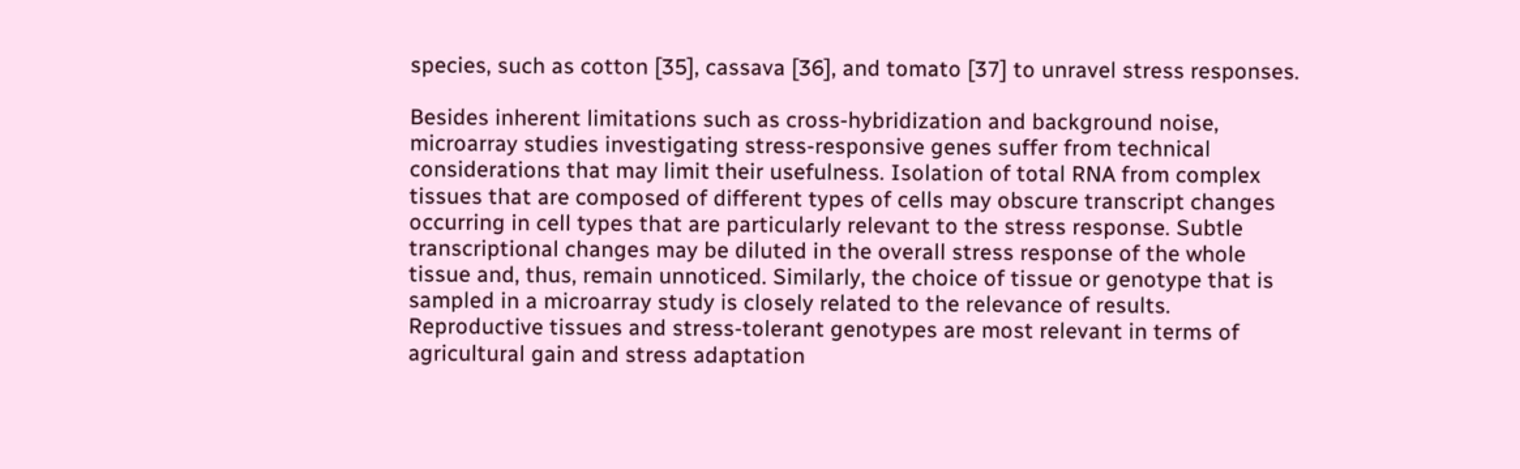species, such as cotton [35], cassava [36], and tomato [37] to unravel stress responses.

Besides inherent limitations such as cross-hybridization and background noise, microarray studies investigating stress-responsive genes suffer from technical considerations that may limit their usefulness. Isolation of total RNA from complex tissues that are composed of different types of cells may obscure transcript changes occurring in cell types that are particularly relevant to the stress response. Subtle transcriptional changes may be diluted in the overall stress response of the whole tissue and, thus, remain unnoticed. Similarly, the choice of tissue or genotype that is sampled in a microarray study is closely related to the relevance of results. Reproductive tissues and stress-tolerant genotypes are most relevant in terms of agricultural gain and stress adaptation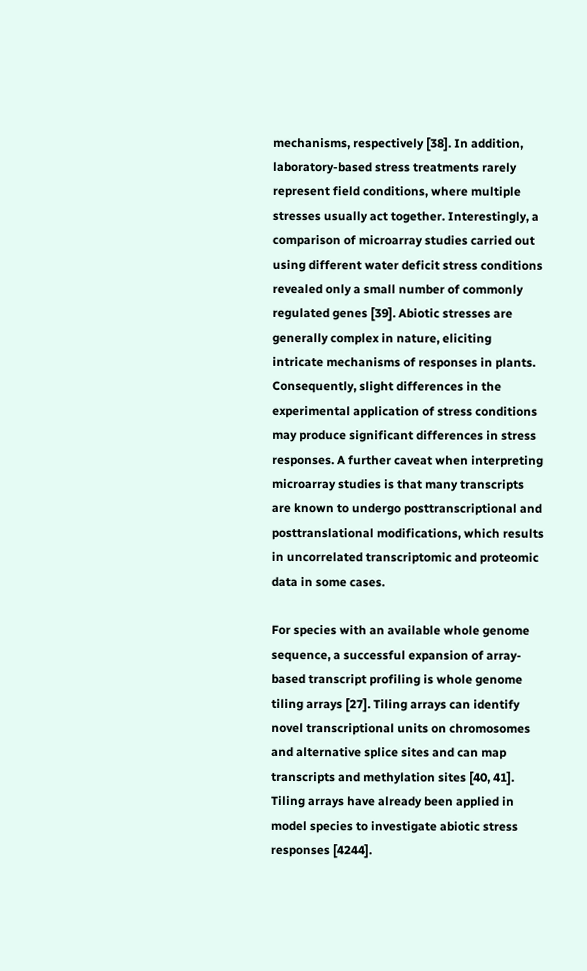mechanisms, respectively [38]. In addition, laboratory-based stress treatments rarely represent field conditions, where multiple stresses usually act together. Interestingly, a comparison of microarray studies carried out using different water deficit stress conditions revealed only a small number of commonly regulated genes [39]. Abiotic stresses are generally complex in nature, eliciting intricate mechanisms of responses in plants. Consequently, slight differences in the experimental application of stress conditions may produce significant differences in stress responses. A further caveat when interpreting microarray studies is that many transcripts are known to undergo posttranscriptional and posttranslational modifications, which results in uncorrelated transcriptomic and proteomic data in some cases.

For species with an available whole genome sequence, a successful expansion of array-based transcript profiling is whole genome tiling arrays [27]. Tiling arrays can identify novel transcriptional units on chromosomes and alternative splice sites and can map transcripts and methylation sites [40, 41]. Tiling arrays have already been applied in model species to investigate abiotic stress responses [4244].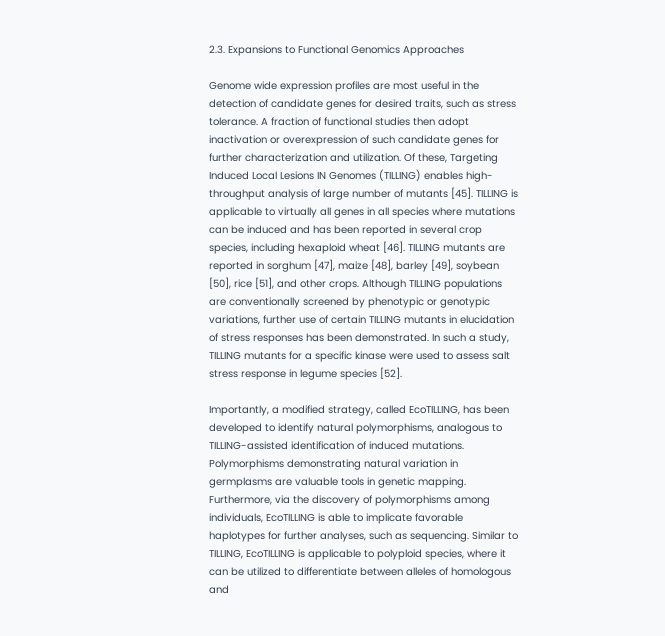2.3. Expansions to Functional Genomics Approaches

Genome wide expression profiles are most useful in the detection of candidate genes for desired traits, such as stress tolerance. A fraction of functional studies then adopt inactivation or overexpression of such candidate genes for further characterization and utilization. Of these, Targeting Induced Local Lesions IN Genomes (TILLING) enables high-throughput analysis of large number of mutants [45]. TILLING is applicable to virtually all genes in all species where mutations can be induced and has been reported in several crop species, including hexaploid wheat [46]. TILLING mutants are reported in sorghum [47], maize [48], barley [49], soybean [50], rice [51], and other crops. Although TILLING populations are conventionally screened by phenotypic or genotypic variations, further use of certain TILLING mutants in elucidation of stress responses has been demonstrated. In such a study, TILLING mutants for a specific kinase were used to assess salt stress response in legume species [52].

Importantly, a modified strategy, called EcoTILLING, has been developed to identify natural polymorphisms, analogous to TILLING-assisted identification of induced mutations. Polymorphisms demonstrating natural variation in germplasms are valuable tools in genetic mapping. Furthermore, via the discovery of polymorphisms among individuals, EcoTILLING is able to implicate favorable haplotypes for further analyses, such as sequencing. Similar to TILLING, EcoTILLING is applicable to polyploid species, where it can be utilized to differentiate between alleles of homologous and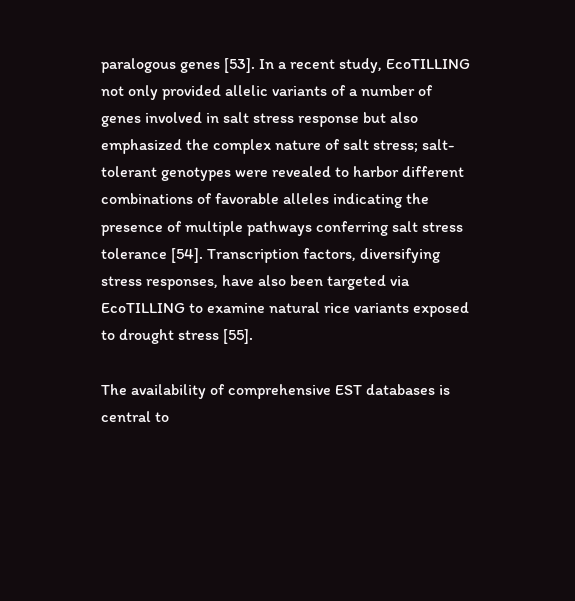paralogous genes [53]. In a recent study, EcoTILLING not only provided allelic variants of a number of genes involved in salt stress response but also emphasized the complex nature of salt stress; salt-tolerant genotypes were revealed to harbor different combinations of favorable alleles indicating the presence of multiple pathways conferring salt stress tolerance [54]. Transcription factors, diversifying stress responses, have also been targeted via EcoTILLING to examine natural rice variants exposed to drought stress [55].

The availability of comprehensive EST databases is central to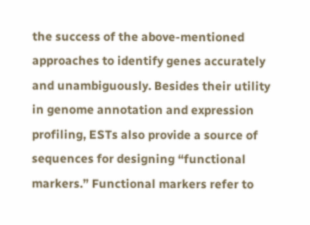the success of the above-mentioned approaches to identify genes accurately and unambiguously. Besides their utility in genome annotation and expression profiling, ESTs also provide a source of sequences for designing “functional markers.” Functional markers refer to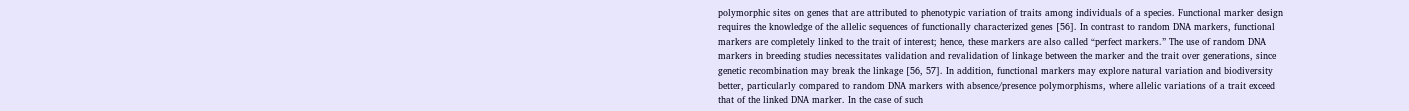polymorphic sites on genes that are attributed to phenotypic variation of traits among individuals of a species. Functional marker design requires the knowledge of the allelic sequences of functionally characterized genes [56]. In contrast to random DNA markers, functional markers are completely linked to the trait of interest; hence, these markers are also called “perfect markers.” The use of random DNA markers in breeding studies necessitates validation and revalidation of linkage between the marker and the trait over generations, since genetic recombination may break the linkage [56, 57]. In addition, functional markers may explore natural variation and biodiversity better, particularly compared to random DNA markers with absence/presence polymorphisms, where allelic variations of a trait exceed that of the linked DNA marker. In the case of such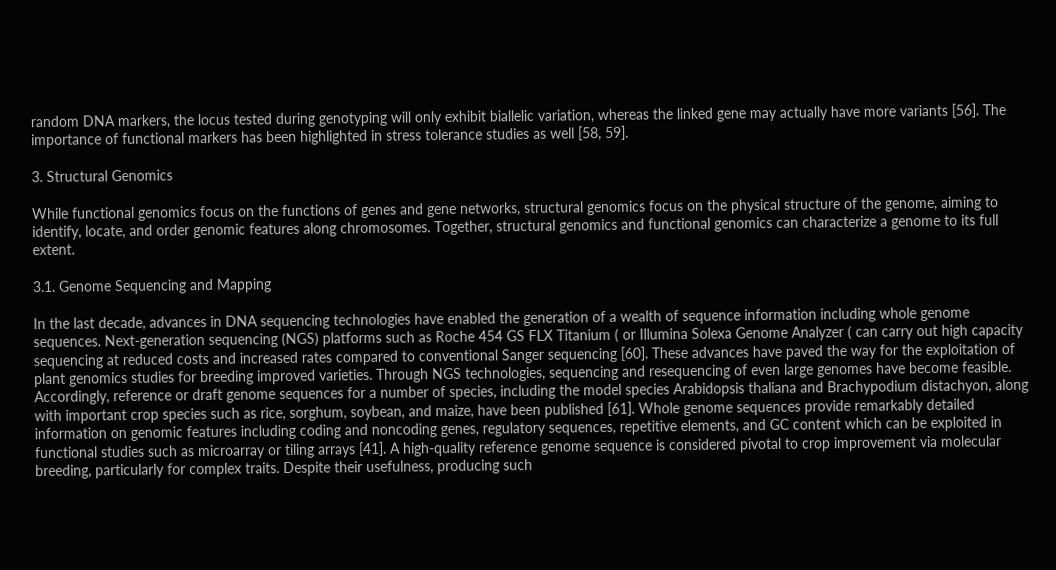random DNA markers, the locus tested during genotyping will only exhibit biallelic variation, whereas the linked gene may actually have more variants [56]. The importance of functional markers has been highlighted in stress tolerance studies as well [58, 59].

3. Structural Genomics

While functional genomics focus on the functions of genes and gene networks, structural genomics focus on the physical structure of the genome, aiming to identify, locate, and order genomic features along chromosomes. Together, structural genomics and functional genomics can characterize a genome to its full extent.

3.1. Genome Sequencing and Mapping

In the last decade, advances in DNA sequencing technologies have enabled the generation of a wealth of sequence information including whole genome sequences. Next-generation sequencing (NGS) platforms such as Roche 454 GS FLX Titanium ( or Illumina Solexa Genome Analyzer ( can carry out high capacity sequencing at reduced costs and increased rates compared to conventional Sanger sequencing [60]. These advances have paved the way for the exploitation of plant genomics studies for breeding improved varieties. Through NGS technologies, sequencing and resequencing of even large genomes have become feasible. Accordingly, reference or draft genome sequences for a number of species, including the model species Arabidopsis thaliana and Brachypodium distachyon, along with important crop species such as rice, sorghum, soybean, and maize, have been published [61]. Whole genome sequences provide remarkably detailed information on genomic features including coding and noncoding genes, regulatory sequences, repetitive elements, and GC content which can be exploited in functional studies such as microarray or tiling arrays [41]. A high-quality reference genome sequence is considered pivotal to crop improvement via molecular breeding, particularly for complex traits. Despite their usefulness, producing such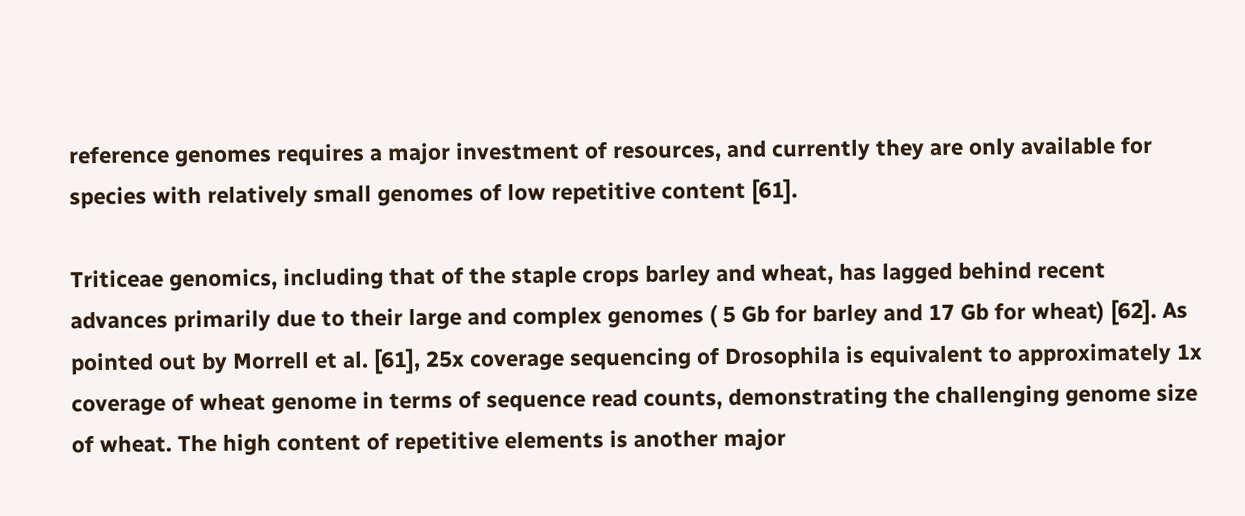reference genomes requires a major investment of resources, and currently they are only available for species with relatively small genomes of low repetitive content [61].

Triticeae genomics, including that of the staple crops barley and wheat, has lagged behind recent advances primarily due to their large and complex genomes ( 5 Gb for barley and 17 Gb for wheat) [62]. As pointed out by Morrell et al. [61], 25x coverage sequencing of Drosophila is equivalent to approximately 1x coverage of wheat genome in terms of sequence read counts, demonstrating the challenging genome size of wheat. The high content of repetitive elements is another major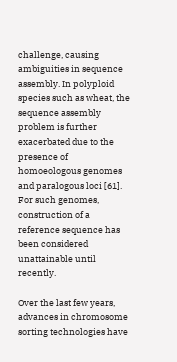challenge, causing ambiguities in sequence assembly. In polyploid species such as wheat, the sequence assembly problem is further exacerbated due to the presence of homoeologous genomes and paralogous loci [61]. For such genomes, construction of a reference sequence has been considered unattainable until recently.

Over the last few years, advances in chromosome sorting technologies have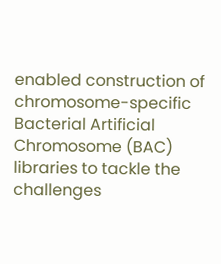enabled construction of chromosome-specific Bacterial Artificial Chromosome (BAC) libraries to tackle the challenges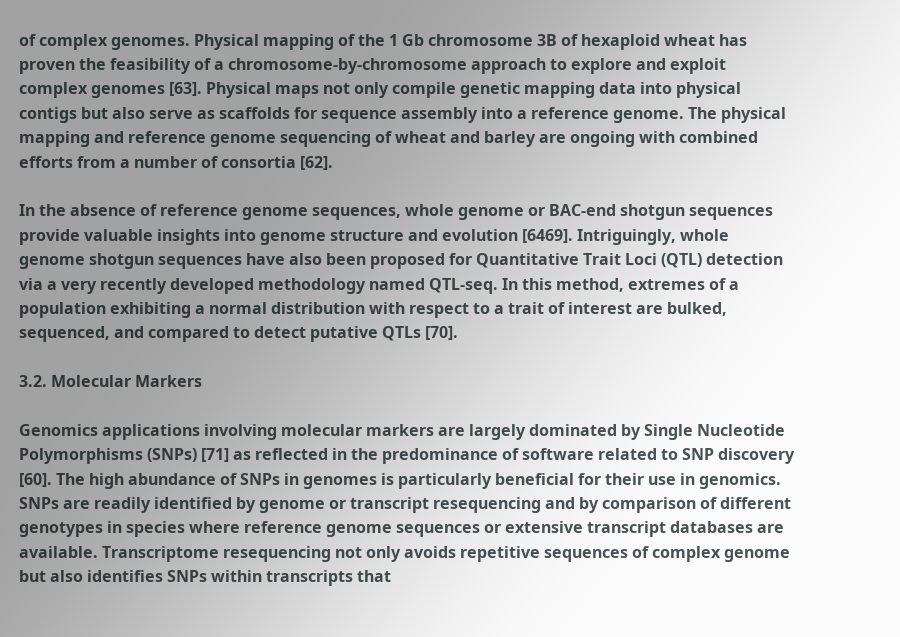of complex genomes. Physical mapping of the 1 Gb chromosome 3B of hexaploid wheat has proven the feasibility of a chromosome-by-chromosome approach to explore and exploit complex genomes [63]. Physical maps not only compile genetic mapping data into physical contigs but also serve as scaffolds for sequence assembly into a reference genome. The physical mapping and reference genome sequencing of wheat and barley are ongoing with combined efforts from a number of consortia [62].

In the absence of reference genome sequences, whole genome or BAC-end shotgun sequences provide valuable insights into genome structure and evolution [6469]. Intriguingly, whole genome shotgun sequences have also been proposed for Quantitative Trait Loci (QTL) detection via a very recently developed methodology named QTL-seq. In this method, extremes of a population exhibiting a normal distribution with respect to a trait of interest are bulked, sequenced, and compared to detect putative QTLs [70].

3.2. Molecular Markers

Genomics applications involving molecular markers are largely dominated by Single Nucleotide Polymorphisms (SNPs) [71] as reflected in the predominance of software related to SNP discovery [60]. The high abundance of SNPs in genomes is particularly beneficial for their use in genomics. SNPs are readily identified by genome or transcript resequencing and by comparison of different genotypes in species where reference genome sequences or extensive transcript databases are available. Transcriptome resequencing not only avoids repetitive sequences of complex genome but also identifies SNPs within transcripts that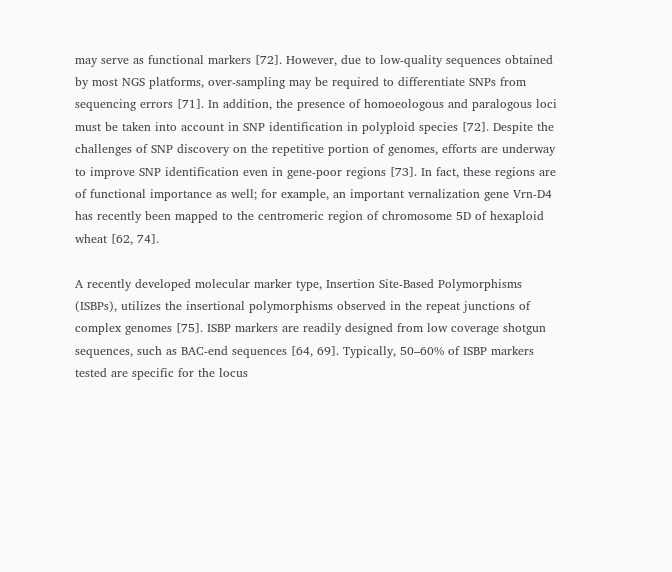may serve as functional markers [72]. However, due to low-quality sequences obtained by most NGS platforms, over-sampling may be required to differentiate SNPs from sequencing errors [71]. In addition, the presence of homoeologous and paralogous loci must be taken into account in SNP identification in polyploid species [72]. Despite the challenges of SNP discovery on the repetitive portion of genomes, efforts are underway to improve SNP identification even in gene-poor regions [73]. In fact, these regions are of functional importance as well; for example, an important vernalization gene Vrn-D4 has recently been mapped to the centromeric region of chromosome 5D of hexaploid wheat [62, 74].

A recently developed molecular marker type, Insertion Site-Based Polymorphisms (ISBPs), utilizes the insertional polymorphisms observed in the repeat junctions of complex genomes [75]. ISBP markers are readily designed from low coverage shotgun sequences, such as BAC-end sequences [64, 69]. Typically, 50–60% of ISBP markers tested are specific for the locus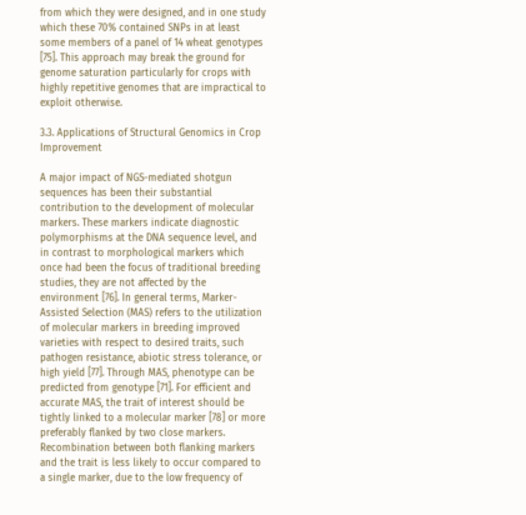from which they were designed, and in one study which these 70% contained SNPs in at least some members of a panel of 14 wheat genotypes [75]. This approach may break the ground for genome saturation particularly for crops with highly repetitive genomes that are impractical to exploit otherwise.

3.3. Applications of Structural Genomics in Crop Improvement

A major impact of NGS-mediated shotgun sequences has been their substantial contribution to the development of molecular markers. These markers indicate diagnostic polymorphisms at the DNA sequence level, and in contrast to morphological markers which once had been the focus of traditional breeding studies, they are not affected by the environment [76]. In general terms, Marker-Assisted Selection (MAS) refers to the utilization of molecular markers in breeding improved varieties with respect to desired traits, such pathogen resistance, abiotic stress tolerance, or high yield [77]. Through MAS, phenotype can be predicted from genotype [71]. For efficient and accurate MAS, the trait of interest should be tightly linked to a molecular marker [78] or more preferably flanked by two close markers. Recombination between both flanking markers and the trait is less likely to occur compared to a single marker, due to the low frequency of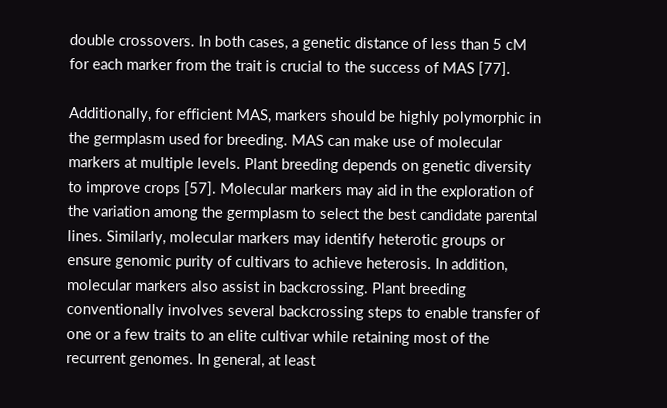double crossovers. In both cases, a genetic distance of less than 5 cM for each marker from the trait is crucial to the success of MAS [77].

Additionally, for efficient MAS, markers should be highly polymorphic in the germplasm used for breeding. MAS can make use of molecular markers at multiple levels. Plant breeding depends on genetic diversity to improve crops [57]. Molecular markers may aid in the exploration of the variation among the germplasm to select the best candidate parental lines. Similarly, molecular markers may identify heterotic groups or ensure genomic purity of cultivars to achieve heterosis. In addition, molecular markers also assist in backcrossing. Plant breeding conventionally involves several backcrossing steps to enable transfer of one or a few traits to an elite cultivar while retaining most of the recurrent genomes. In general, at least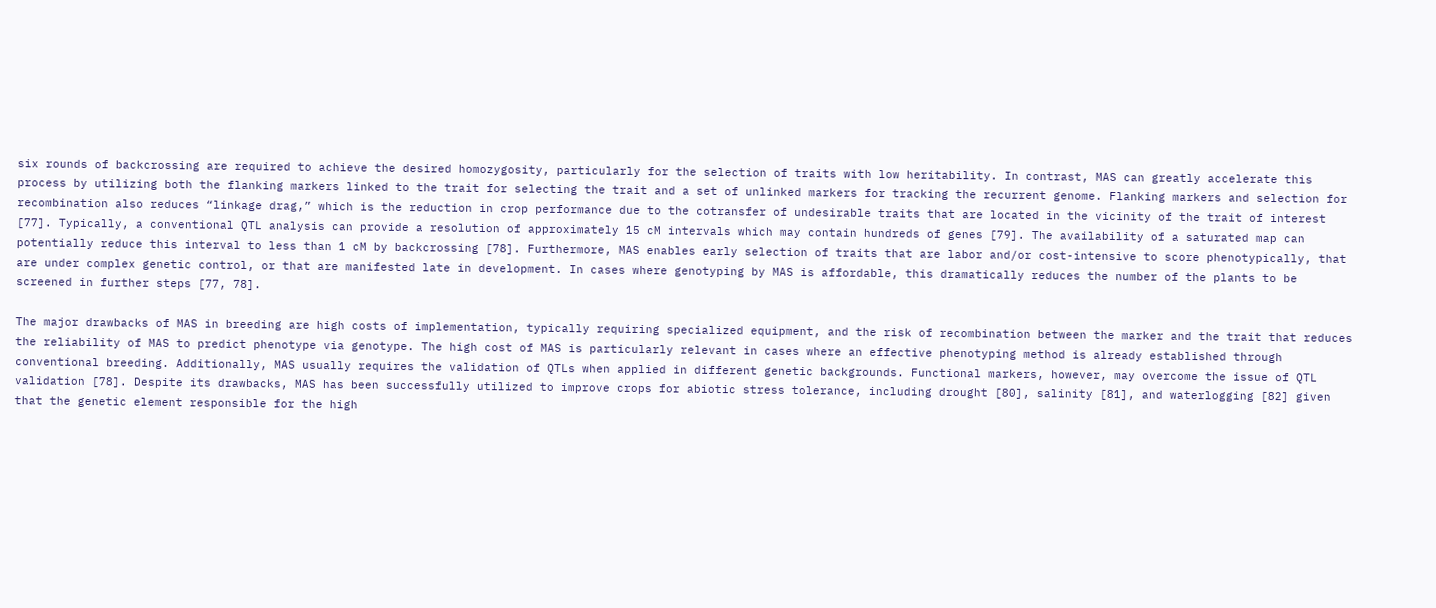six rounds of backcrossing are required to achieve the desired homozygosity, particularly for the selection of traits with low heritability. In contrast, MAS can greatly accelerate this process by utilizing both the flanking markers linked to the trait for selecting the trait and a set of unlinked markers for tracking the recurrent genome. Flanking markers and selection for recombination also reduces “linkage drag,” which is the reduction in crop performance due to the cotransfer of undesirable traits that are located in the vicinity of the trait of interest [77]. Typically, a conventional QTL analysis can provide a resolution of approximately 15 cM intervals which may contain hundreds of genes [79]. The availability of a saturated map can potentially reduce this interval to less than 1 cM by backcrossing [78]. Furthermore, MAS enables early selection of traits that are labor and/or cost-intensive to score phenotypically, that are under complex genetic control, or that are manifested late in development. In cases where genotyping by MAS is affordable, this dramatically reduces the number of the plants to be screened in further steps [77, 78].

The major drawbacks of MAS in breeding are high costs of implementation, typically requiring specialized equipment, and the risk of recombination between the marker and the trait that reduces the reliability of MAS to predict phenotype via genotype. The high cost of MAS is particularly relevant in cases where an effective phenotyping method is already established through conventional breeding. Additionally, MAS usually requires the validation of QTLs when applied in different genetic backgrounds. Functional markers, however, may overcome the issue of QTL validation [78]. Despite its drawbacks, MAS has been successfully utilized to improve crops for abiotic stress tolerance, including drought [80], salinity [81], and waterlogging [82] given that the genetic element responsible for the high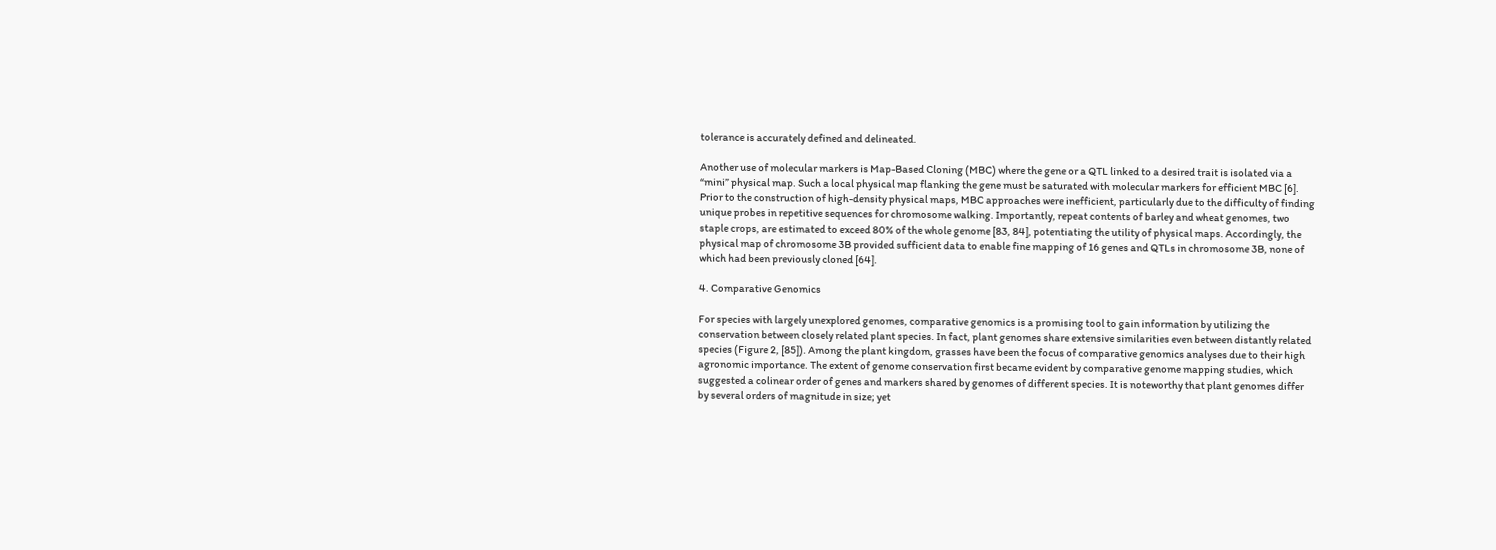tolerance is accurately defined and delineated.

Another use of molecular markers is Map-Based Cloning (MBC) where the gene or a QTL linked to a desired trait is isolated via a “mini” physical map. Such a local physical map flanking the gene must be saturated with molecular markers for efficient MBC [6]. Prior to the construction of high-density physical maps, MBC approaches were inefficient, particularly due to the difficulty of finding unique probes in repetitive sequences for chromosome walking. Importantly, repeat contents of barley and wheat genomes, two staple crops, are estimated to exceed 80% of the whole genome [83, 84], potentiating the utility of physical maps. Accordingly, the physical map of chromosome 3B provided sufficient data to enable fine mapping of 16 genes and QTLs in chromosome 3B, none of which had been previously cloned [64].

4. Comparative Genomics

For species with largely unexplored genomes, comparative genomics is a promising tool to gain information by utilizing the conservation between closely related plant species. In fact, plant genomes share extensive similarities even between distantly related species (Figure 2, [85]). Among the plant kingdom, grasses have been the focus of comparative genomics analyses due to their high agronomic importance. The extent of genome conservation first became evident by comparative genome mapping studies, which suggested a colinear order of genes and markers shared by genomes of different species. It is noteworthy that plant genomes differ by several orders of magnitude in size; yet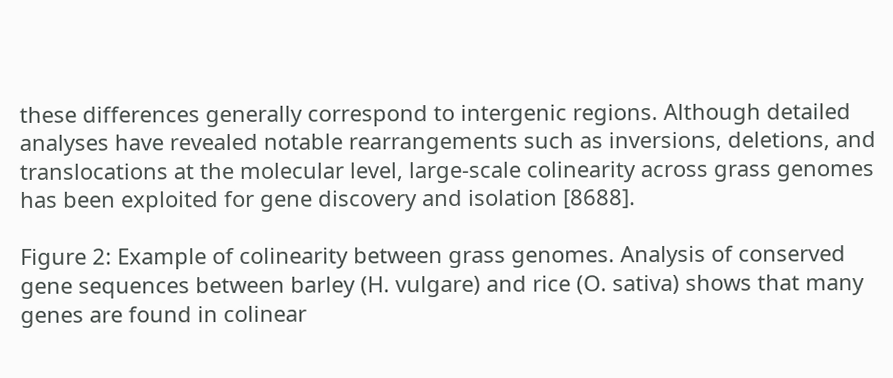these differences generally correspond to intergenic regions. Although detailed analyses have revealed notable rearrangements such as inversions, deletions, and translocations at the molecular level, large-scale colinearity across grass genomes has been exploited for gene discovery and isolation [8688].

Figure 2: Example of colinearity between grass genomes. Analysis of conserved gene sequences between barley (H. vulgare) and rice (O. sativa) shows that many genes are found in colinear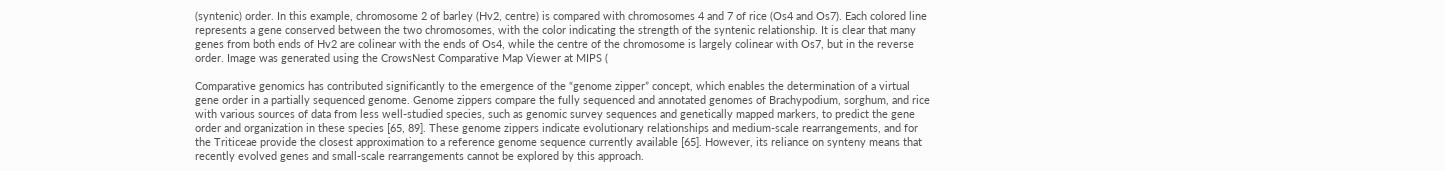(syntenic) order. In this example, chromosome 2 of barley (Hv2, centre) is compared with chromosomes 4 and 7 of rice (Os4 and Os7). Each colored line represents a gene conserved between the two chromosomes, with the color indicating the strength of the syntenic relationship. It is clear that many genes from both ends of Hv2 are colinear with the ends of Os4, while the centre of the chromosome is largely colinear with Os7, but in the reverse order. Image was generated using the CrowsNest Comparative Map Viewer at MIPS (

Comparative genomics has contributed significantly to the emergence of the “genome zipper” concept, which enables the determination of a virtual gene order in a partially sequenced genome. Genome zippers compare the fully sequenced and annotated genomes of Brachypodium, sorghum, and rice with various sources of data from less well-studied species, such as genomic survey sequences and genetically mapped markers, to predict the gene order and organization in these species [65, 89]. These genome zippers indicate evolutionary relationships and medium-scale rearrangements, and for the Triticeae provide the closest approximation to a reference genome sequence currently available [65]. However, its reliance on synteny means that recently evolved genes and small-scale rearrangements cannot be explored by this approach.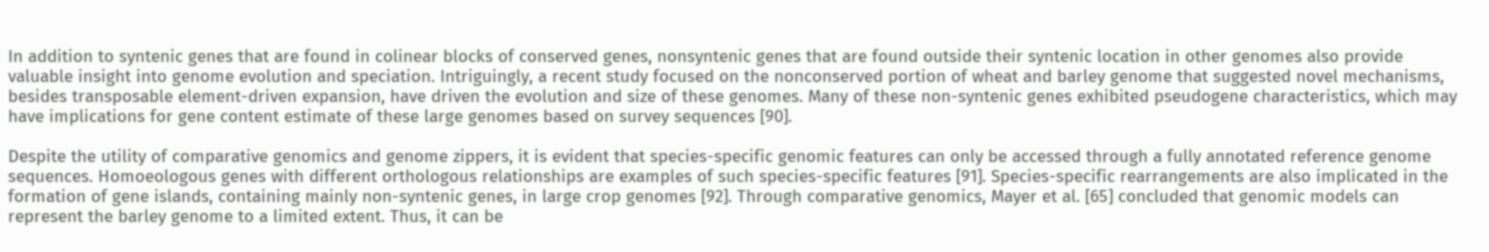In addition to syntenic genes that are found in colinear blocks of conserved genes, nonsyntenic genes that are found outside their syntenic location in other genomes also provide valuable insight into genome evolution and speciation. Intriguingly, a recent study focused on the nonconserved portion of wheat and barley genome that suggested novel mechanisms, besides transposable element-driven expansion, have driven the evolution and size of these genomes. Many of these non-syntenic genes exhibited pseudogene characteristics, which may have implications for gene content estimate of these large genomes based on survey sequences [90].

Despite the utility of comparative genomics and genome zippers, it is evident that species-specific genomic features can only be accessed through a fully annotated reference genome sequences. Homoeologous genes with different orthologous relationships are examples of such species-specific features [91]. Species-specific rearrangements are also implicated in the formation of gene islands, containing mainly non-syntenic genes, in large crop genomes [92]. Through comparative genomics, Mayer et al. [65] concluded that genomic models can represent the barley genome to a limited extent. Thus, it can be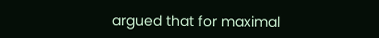argued that for maximal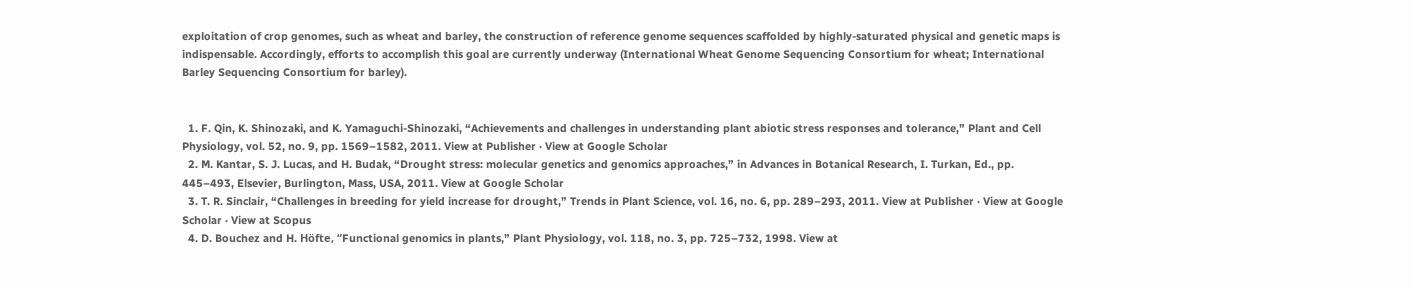exploitation of crop genomes, such as wheat and barley, the construction of reference genome sequences scaffolded by highly-saturated physical and genetic maps is indispensable. Accordingly, efforts to accomplish this goal are currently underway (International Wheat Genome Sequencing Consortium for wheat; International Barley Sequencing Consortium for barley).


  1. F. Qin, K. Shinozaki, and K. Yamaguchi-Shinozaki, “Achievements and challenges in understanding plant abiotic stress responses and tolerance,” Plant and Cell Physiology, vol. 52, no. 9, pp. 1569–1582, 2011. View at Publisher · View at Google Scholar
  2. M. Kantar, S. J. Lucas, and H. Budak, “Drought stress: molecular genetics and genomics approaches,” in Advances in Botanical Research, I. Turkan, Ed., pp. 445–493, Elsevier, Burlington, Mass, USA, 2011. View at Google Scholar
  3. T. R. Sinclair, “Challenges in breeding for yield increase for drought,” Trends in Plant Science, vol. 16, no. 6, pp. 289–293, 2011. View at Publisher · View at Google Scholar · View at Scopus
  4. D. Bouchez and H. Höfte, “Functional genomics in plants,” Plant Physiology, vol. 118, no. 3, pp. 725–732, 1998. View at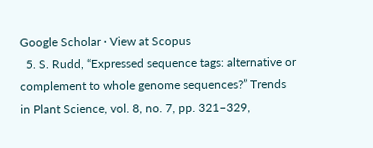Google Scholar · View at Scopus
  5. S. Rudd, “Expressed sequence tags: alternative or complement to whole genome sequences?” Trends in Plant Science, vol. 8, no. 7, pp. 321–329,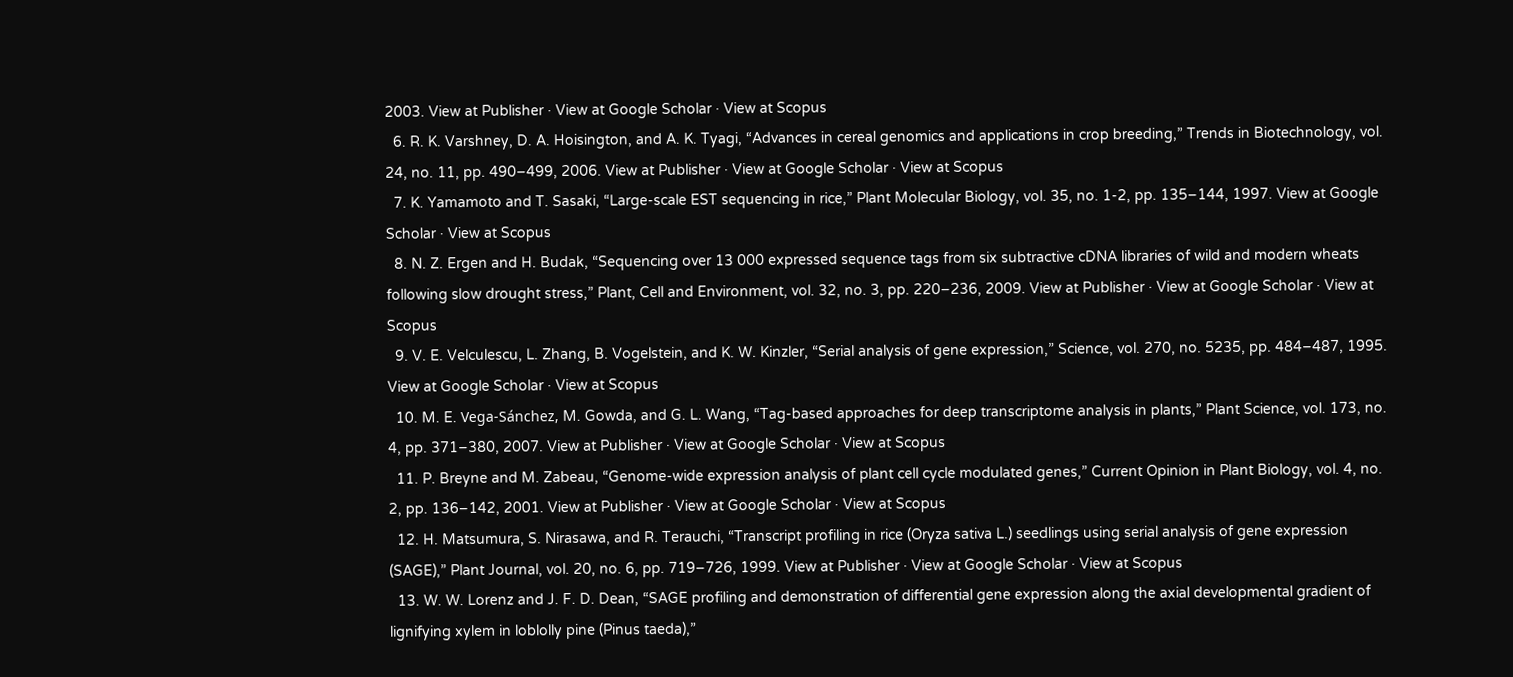2003. View at Publisher · View at Google Scholar · View at Scopus
  6. R. K. Varshney, D. A. Hoisington, and A. K. Tyagi, “Advances in cereal genomics and applications in crop breeding,” Trends in Biotechnology, vol. 24, no. 11, pp. 490–499, 2006. View at Publisher · View at Google Scholar · View at Scopus
  7. K. Yamamoto and T. Sasaki, “Large-scale EST sequencing in rice,” Plant Molecular Biology, vol. 35, no. 1-2, pp. 135–144, 1997. View at Google Scholar · View at Scopus
  8. N. Z. Ergen and H. Budak, “Sequencing over 13 000 expressed sequence tags from six subtractive cDNA libraries of wild and modern wheats following slow drought stress,” Plant, Cell and Environment, vol. 32, no. 3, pp. 220–236, 2009. View at Publisher · View at Google Scholar · View at Scopus
  9. V. E. Velculescu, L. Zhang, B. Vogelstein, and K. W. Kinzler, “Serial analysis of gene expression,” Science, vol. 270, no. 5235, pp. 484–487, 1995. View at Google Scholar · View at Scopus
  10. M. E. Vega-Sánchez, M. Gowda, and G. L. Wang, “Tag-based approaches for deep transcriptome analysis in plants,” Plant Science, vol. 173, no. 4, pp. 371–380, 2007. View at Publisher · View at Google Scholar · View at Scopus
  11. P. Breyne and M. Zabeau, “Genome-wide expression analysis of plant cell cycle modulated genes,” Current Opinion in Plant Biology, vol. 4, no. 2, pp. 136–142, 2001. View at Publisher · View at Google Scholar · View at Scopus
  12. H. Matsumura, S. Nirasawa, and R. Terauchi, “Transcript profiling in rice (Oryza sativa L.) seedlings using serial analysis of gene expression (SAGE),” Plant Journal, vol. 20, no. 6, pp. 719–726, 1999. View at Publisher · View at Google Scholar · View at Scopus
  13. W. W. Lorenz and J. F. D. Dean, “SAGE profiling and demonstration of differential gene expression along the axial developmental gradient of lignifying xylem in loblolly pine (Pinus taeda),”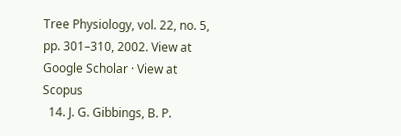Tree Physiology, vol. 22, no. 5, pp. 301–310, 2002. View at Google Scholar · View at Scopus
  14. J. G. Gibbings, B. P.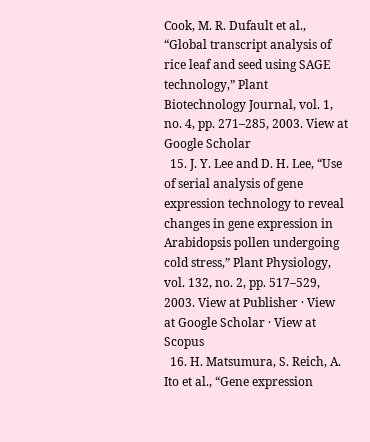Cook, M. R. Dufault et al., “Global transcript analysis of rice leaf and seed using SAGE technology,” Plant Biotechnology Journal, vol. 1, no. 4, pp. 271–285, 2003. View at Google Scholar
  15. J. Y. Lee and D. H. Lee, “Use of serial analysis of gene expression technology to reveal changes in gene expression in Arabidopsis pollen undergoing cold stress,” Plant Physiology, vol. 132, no. 2, pp. 517–529, 2003. View at Publisher · View at Google Scholar · View at Scopus
  16. H. Matsumura, S. Reich, A. Ito et al., “Gene expression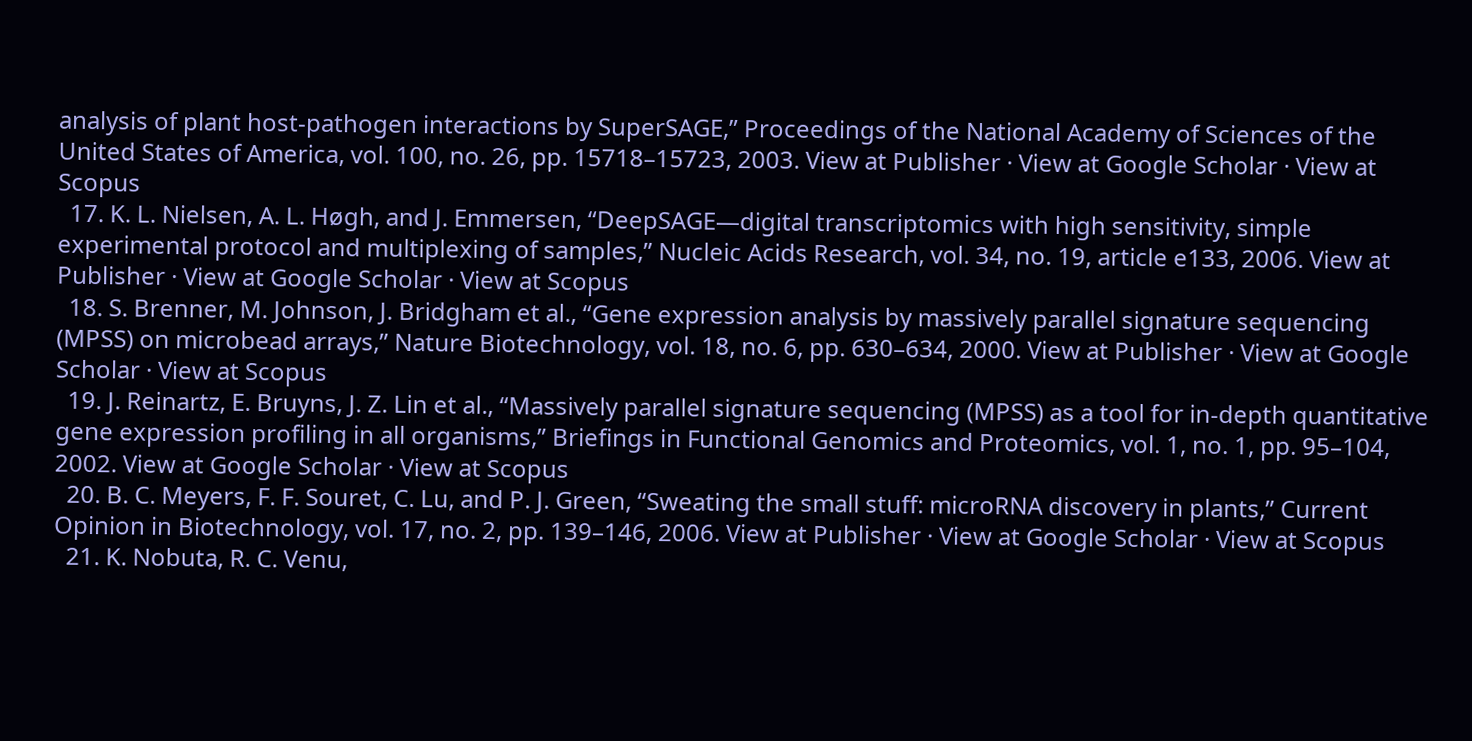analysis of plant host-pathogen interactions by SuperSAGE,” Proceedings of the National Academy of Sciences of the United States of America, vol. 100, no. 26, pp. 15718–15723, 2003. View at Publisher · View at Google Scholar · View at Scopus
  17. K. L. Nielsen, A. L. Høgh, and J. Emmersen, “DeepSAGE—digital transcriptomics with high sensitivity, simple experimental protocol and multiplexing of samples,” Nucleic Acids Research, vol. 34, no. 19, article e133, 2006. View at Publisher · View at Google Scholar · View at Scopus
  18. S. Brenner, M. Johnson, J. Bridgham et al., “Gene expression analysis by massively parallel signature sequencing (MPSS) on microbead arrays,” Nature Biotechnology, vol. 18, no. 6, pp. 630–634, 2000. View at Publisher · View at Google Scholar · View at Scopus
  19. J. Reinartz, E. Bruyns, J. Z. Lin et al., “Massively parallel signature sequencing (MPSS) as a tool for in-depth quantitative gene expression profiling in all organisms,” Briefings in Functional Genomics and Proteomics, vol. 1, no. 1, pp. 95–104, 2002. View at Google Scholar · View at Scopus
  20. B. C. Meyers, F. F. Souret, C. Lu, and P. J. Green, “Sweating the small stuff: microRNA discovery in plants,” Current Opinion in Biotechnology, vol. 17, no. 2, pp. 139–146, 2006. View at Publisher · View at Google Scholar · View at Scopus
  21. K. Nobuta, R. C. Venu,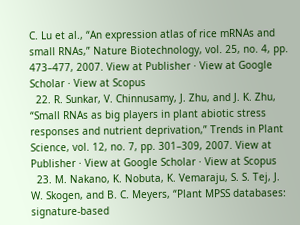C. Lu et al., “An expression atlas of rice mRNAs and small RNAs,” Nature Biotechnology, vol. 25, no. 4, pp. 473–477, 2007. View at Publisher · View at Google Scholar · View at Scopus
  22. R. Sunkar, V. Chinnusamy, J. Zhu, and J. K. Zhu, “Small RNAs as big players in plant abiotic stress responses and nutrient deprivation,” Trends in Plant Science, vol. 12, no. 7, pp. 301–309, 2007. View at Publisher · View at Google Scholar · View at Scopus
  23. M. Nakano, K. Nobuta, K. Vemaraju, S. S. Tej, J. W. Skogen, and B. C. Meyers, “Plant MPSS databases: signature-based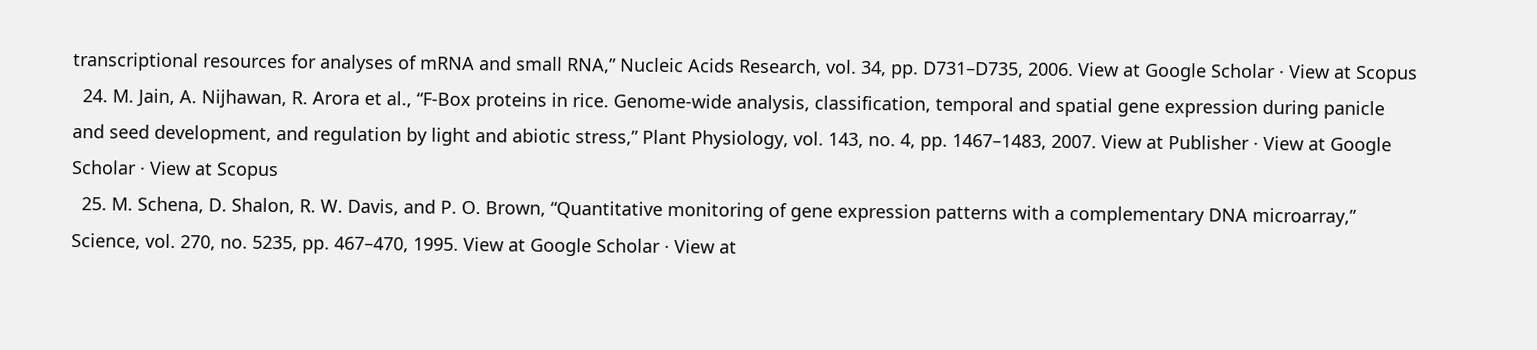transcriptional resources for analyses of mRNA and small RNA,” Nucleic Acids Research, vol. 34, pp. D731–D735, 2006. View at Google Scholar · View at Scopus
  24. M. Jain, A. Nijhawan, R. Arora et al., “F-Box proteins in rice. Genome-wide analysis, classification, temporal and spatial gene expression during panicle and seed development, and regulation by light and abiotic stress,” Plant Physiology, vol. 143, no. 4, pp. 1467–1483, 2007. View at Publisher · View at Google Scholar · View at Scopus
  25. M. Schena, D. Shalon, R. W. Davis, and P. O. Brown, “Quantitative monitoring of gene expression patterns with a complementary DNA microarray,” Science, vol. 270, no. 5235, pp. 467–470, 1995. View at Google Scholar · View at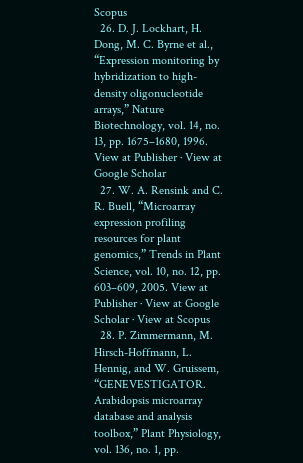Scopus
  26. D. J. Lockhart, H. Dong, M. C. Byrne et al., “Expression monitoring by hybridization to high-density oligonucleotide arrays,” Nature Biotechnology, vol. 14, no. 13, pp. 1675–1680, 1996. View at Publisher · View at Google Scholar
  27. W. A. Rensink and C. R. Buell, “Microarray expression profiling resources for plant genomics,” Trends in Plant Science, vol. 10, no. 12, pp. 603–609, 2005. View at Publisher · View at Google Scholar · View at Scopus
  28. P. Zimmermann, M. Hirsch-Hoffmann, L. Hennig, and W. Gruissem, “GENEVESTIGATOR. Arabidopsis microarray database and analysis toolbox,” Plant Physiology, vol. 136, no. 1, pp.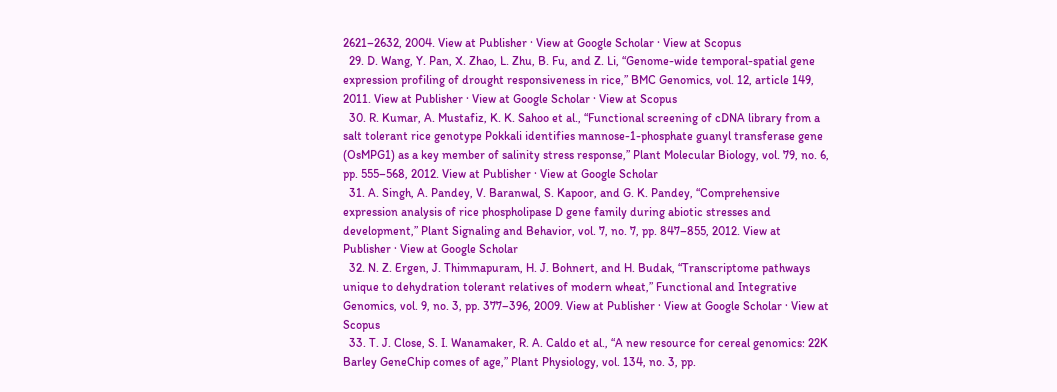2621–2632, 2004. View at Publisher · View at Google Scholar · View at Scopus
  29. D. Wang, Y. Pan, X. Zhao, L. Zhu, B. Fu, and Z. Li, “Genome-wide temporal-spatial gene expression profiling of drought responsiveness in rice,” BMC Genomics, vol. 12, article 149, 2011. View at Publisher · View at Google Scholar · View at Scopus
  30. R. Kumar, A. Mustafiz, K. K. Sahoo et al., “Functional screening of cDNA library from a salt tolerant rice genotype Pokkali identifies mannose-1-phosphate guanyl transferase gene (OsMPG1) as a key member of salinity stress response,” Plant Molecular Biology, vol. 79, no. 6, pp. 555–568, 2012. View at Publisher · View at Google Scholar
  31. A. Singh, A. Pandey, V. Baranwal, S. Kapoor, and G. K. Pandey, “Comprehensive expression analysis of rice phospholipase D gene family during abiotic stresses and development,” Plant Signaling and Behavior, vol. 7, no. 7, pp. 847–855, 2012. View at Publisher · View at Google Scholar
  32. N. Z. Ergen, J. Thimmapuram, H. J. Bohnert, and H. Budak, “Transcriptome pathways unique to dehydration tolerant relatives of modern wheat,” Functional and Integrative Genomics, vol. 9, no. 3, pp. 377–396, 2009. View at Publisher · View at Google Scholar · View at Scopus
  33. T. J. Close, S. I. Wanamaker, R. A. Caldo et al., “A new resource for cereal genomics: 22K Barley GeneChip comes of age,” Plant Physiology, vol. 134, no. 3, pp.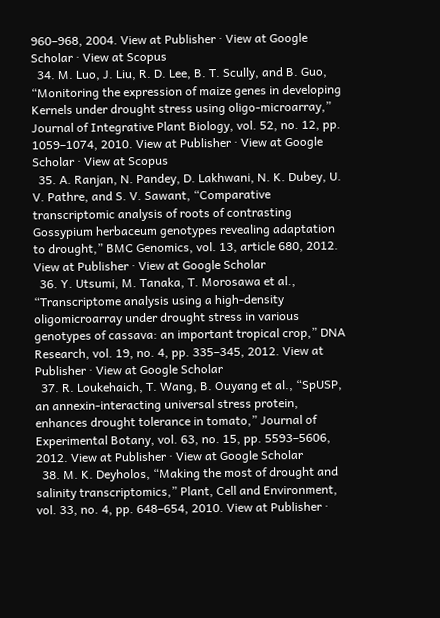960–968, 2004. View at Publisher · View at Google Scholar · View at Scopus
  34. M. Luo, J. Liu, R. D. Lee, B. T. Scully, and B. Guo, “Monitoring the expression of maize genes in developing Kernels under drought stress using oligo-microarray,” Journal of Integrative Plant Biology, vol. 52, no. 12, pp. 1059–1074, 2010. View at Publisher · View at Google Scholar · View at Scopus
  35. A. Ranjan, N. Pandey, D. Lakhwani, N. K. Dubey, U. V. Pathre, and S. V. Sawant, “Comparative transcriptomic analysis of roots of contrasting Gossypium herbaceum genotypes revealing adaptation to drought,” BMC Genomics, vol. 13, article 680, 2012. View at Publisher · View at Google Scholar
  36. Y. Utsumi, M. Tanaka, T. Morosawa et al., “Transcriptome analysis using a high-density oligomicroarray under drought stress in various genotypes of cassava: an important tropical crop,” DNA Research, vol. 19, no. 4, pp. 335–345, 2012. View at Publisher · View at Google Scholar
  37. R. Loukehaich, T. Wang, B. Ouyang et al., “SpUSP, an annexin-interacting universal stress protein, enhances drought tolerance in tomato,” Journal of Experimental Botany, vol. 63, no. 15, pp. 5593–5606, 2012. View at Publisher · View at Google Scholar
  38. M. K. Deyholos, “Making the most of drought and salinity transcriptomics,” Plant, Cell and Environment, vol. 33, no. 4, pp. 648–654, 2010. View at Publisher ·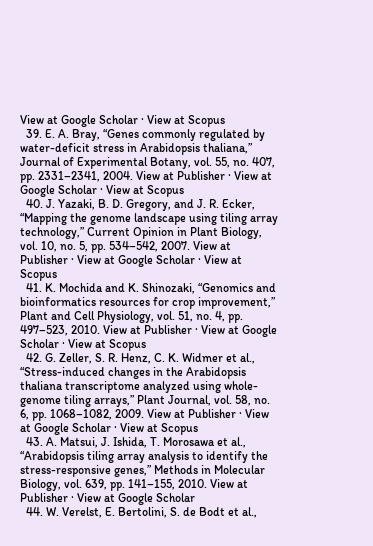View at Google Scholar · View at Scopus
  39. E. A. Bray, “Genes commonly regulated by water-deficit stress in Arabidopsis thaliana,” Journal of Experimental Botany, vol. 55, no. 407, pp. 2331–2341, 2004. View at Publisher · View at Google Scholar · View at Scopus
  40. J. Yazaki, B. D. Gregory, and J. R. Ecker, “Mapping the genome landscape using tiling array technology,” Current Opinion in Plant Biology, vol. 10, no. 5, pp. 534–542, 2007. View at Publisher · View at Google Scholar · View at Scopus
  41. K. Mochida and K. Shinozaki, “Genomics and bioinformatics resources for crop improvement,” Plant and Cell Physiology, vol. 51, no. 4, pp. 497–523, 2010. View at Publisher · View at Google Scholar · View at Scopus
  42. G. Zeller, S. R. Henz, C. K. Widmer et al., “Stress-induced changes in the Arabidopsis thaliana transcriptome analyzed using whole-genome tiling arrays,” Plant Journal, vol. 58, no. 6, pp. 1068–1082, 2009. View at Publisher · View at Google Scholar · View at Scopus
  43. A. Matsui, J. Ishida, T. Morosawa et al., “Arabidopsis tiling array analysis to identify the stress-responsive genes,” Methods in Molecular Biology, vol. 639, pp. 141–155, 2010. View at Publisher · View at Google Scholar
  44. W. Verelst, E. Bertolini, S. de Bodt et al.,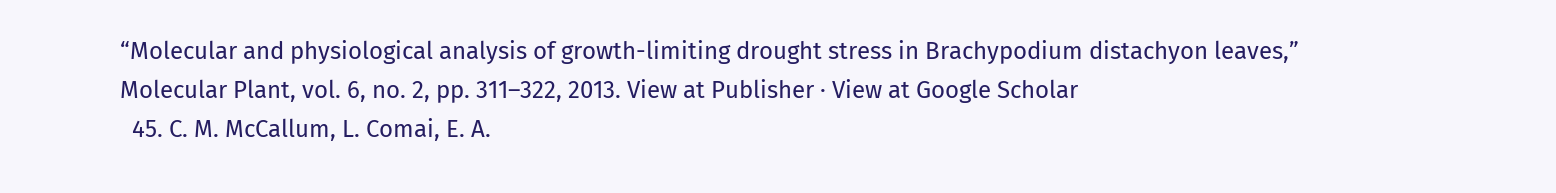“Molecular and physiological analysis of growth-limiting drought stress in Brachypodium distachyon leaves,” Molecular Plant, vol. 6, no. 2, pp. 311–322, 2013. View at Publisher · View at Google Scholar
  45. C. M. McCallum, L. Comai, E. A.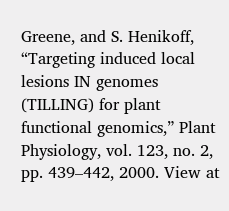Greene, and S. Henikoff, “Targeting induced local lesions IN genomes (TILLING) for plant functional genomics,” Plant Physiology, vol. 123, no. 2, pp. 439–442, 2000. View at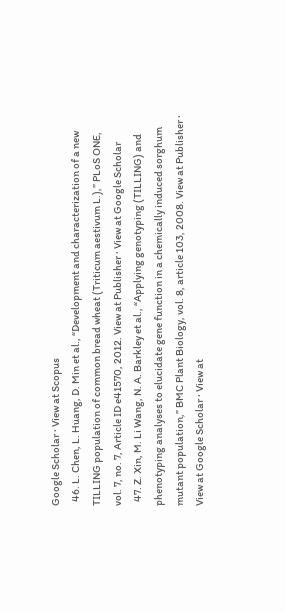Google Scholar · View at Scopus
  46. L. Chen, L. Huang, D. Min et al., “Development and characterization of a new TILLING population of common bread wheat (Triticum aestivum L.),” PLoS ONE, vol. 7, no. 7, Article ID e41570, 2012. View at Publisher · View at Google Scholar
  47. Z. Xin, M. Li Wang, N. A. Barkley et al., “Applying genotyping (TILLING) and phenotyping analyses to elucidate gene function in a chemically induced sorghum mutant population,” BMC Plant Biology, vol. 8, article 103, 2008. View at Publisher · View at Google Scholar · View at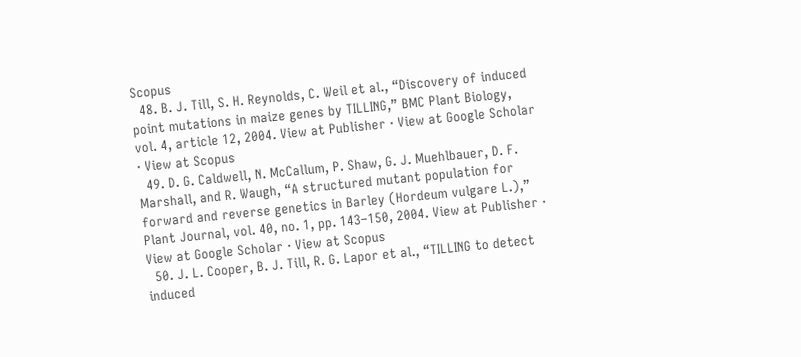Scopus
  48. B. J. Till, S. H. Reynolds, C. Weil et al., “Discovery of induced point mutations in maize genes by TILLING,” BMC Plant Biology, vol. 4, article 12, 2004. View at Publisher · View at Google Scholar · View at Scopus
  49. D. G. Caldwell, N. McCallum, P. Shaw, G. J. Muehlbauer, D. F. Marshall, and R. Waugh, “A structured mutant population for forward and reverse genetics in Barley (Hordeum vulgare L.),” Plant Journal, vol. 40, no. 1, pp. 143–150, 2004. View at Publisher · View at Google Scholar · View at Scopus
  50. J. L. Cooper, B. J. Till, R. G. Lapor et al., “TILLING to detect induced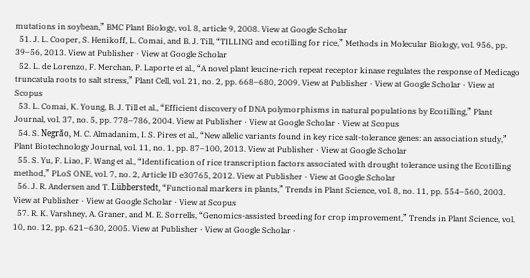mutations in soybean,” BMC Plant Biology, vol. 8, article 9, 2008. View at Google Scholar
  51. J. L. Cooper, S. Henikoff, L. Comai, and B. J. Till, “TILLING and ecotilling for rice,” Methods in Molecular Biology, vol. 956, pp. 39–56, 2013. View at Publisher · View at Google Scholar
  52. L. de Lorenzo, F. Merchan, P. Laporte et al., “A novel plant leucine-rich repeat receptor kinase regulates the response of Medicago truncatula roots to salt stress,” Plant Cell, vol. 21, no. 2, pp. 668–680, 2009. View at Publisher · View at Google Scholar · View at Scopus
  53. L. Comai, K. Young, B. J. Till et al., “Efficient discovery of DNA polymorphisms in natural populations by Ecotilling,” Plant Journal, vol. 37, no. 5, pp. 778–786, 2004. View at Publisher · View at Google Scholar · View at Scopus
  54. S. Negrão, M. C. Almadanim, I. S. Pires et al., “New allelic variants found in key rice salt-tolerance genes: an association study,” Plant Biotechnology Journal, vol. 11, no. 1, pp. 87–100, 2013. View at Publisher · View at Google Scholar
  55. S. Yu, F. Liao, F. Wang et al., “Identification of rice transcription factors associated with drought tolerance using the Ecotilling method,” PLoS ONE, vol. 7, no. 2, Article ID e30765, 2012. View at Publisher · View at Google Scholar
  56. J. R. Andersen and T. Lübberstedt, “Functional markers in plants,” Trends in Plant Science, vol. 8, no. 11, pp. 554–560, 2003. View at Publisher · View at Google Scholar · View at Scopus
  57. R. K. Varshney, A. Graner, and M. E. Sorrells, “Genomics-assisted breeding for crop improvement,” Trends in Plant Science, vol. 10, no. 12, pp. 621–630, 2005. View at Publisher · View at Google Scholar ·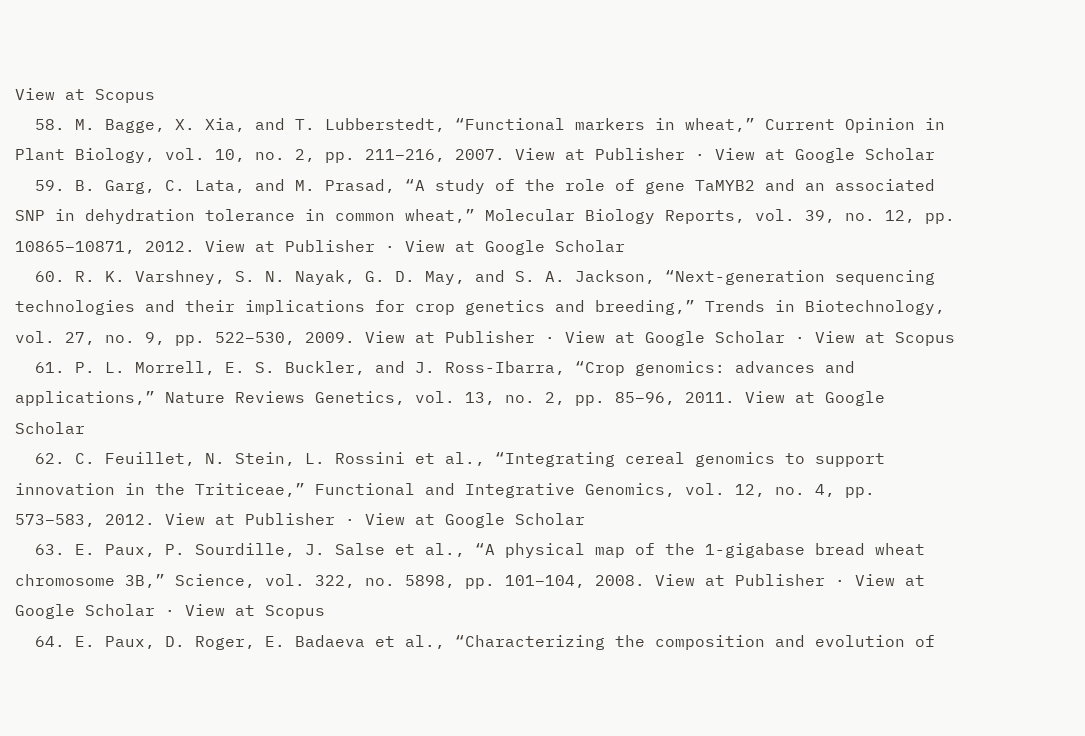View at Scopus
  58. M. Bagge, X. Xia, and T. Lubberstedt, “Functional markers in wheat,” Current Opinion in Plant Biology, vol. 10, no. 2, pp. 211–216, 2007. View at Publisher · View at Google Scholar
  59. B. Garg, C. Lata, and M. Prasad, “A study of the role of gene TaMYB2 and an associated SNP in dehydration tolerance in common wheat,” Molecular Biology Reports, vol. 39, no. 12, pp. 10865–10871, 2012. View at Publisher · View at Google Scholar
  60. R. K. Varshney, S. N. Nayak, G. D. May, and S. A. Jackson, “Next-generation sequencing technologies and their implications for crop genetics and breeding,” Trends in Biotechnology, vol. 27, no. 9, pp. 522–530, 2009. View at Publisher · View at Google Scholar · View at Scopus
  61. P. L. Morrell, E. S. Buckler, and J. Ross-Ibarra, “Crop genomics: advances and applications,” Nature Reviews Genetics, vol. 13, no. 2, pp. 85–96, 2011. View at Google Scholar
  62. C. Feuillet, N. Stein, L. Rossini et al., “Integrating cereal genomics to support innovation in the Triticeae,” Functional and Integrative Genomics, vol. 12, no. 4, pp. 573–583, 2012. View at Publisher · View at Google Scholar
  63. E. Paux, P. Sourdille, J. Salse et al., “A physical map of the 1-gigabase bread wheat chromosome 3B,” Science, vol. 322, no. 5898, pp. 101–104, 2008. View at Publisher · View at Google Scholar · View at Scopus
  64. E. Paux, D. Roger, E. Badaeva et al., “Characterizing the composition and evolution of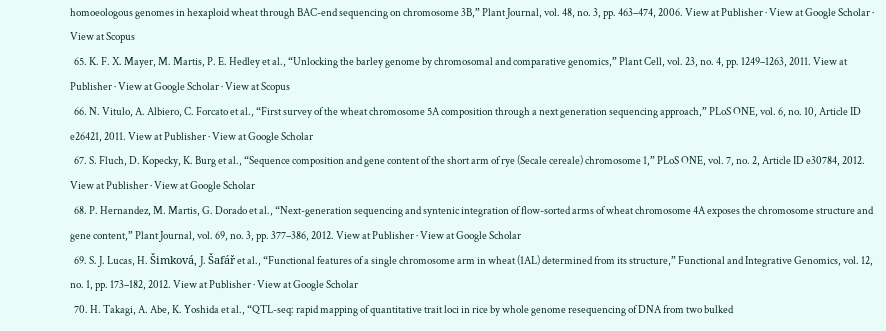homoeologous genomes in hexaploid wheat through BAC-end sequencing on chromosome 3B,” Plant Journal, vol. 48, no. 3, pp. 463–474, 2006. View at Publisher · View at Google Scholar · View at Scopus
  65. K. F. X. Mayer, M. Martis, P. E. Hedley et al., “Unlocking the barley genome by chromosomal and comparative genomics,” Plant Cell, vol. 23, no. 4, pp. 1249–1263, 2011. View at Publisher · View at Google Scholar · View at Scopus
  66. N. Vitulo, A. Albiero, C. Forcato et al., “First survey of the wheat chromosome 5A composition through a next generation sequencing approach,” PLoS ONE, vol. 6, no. 10, Article ID e26421, 2011. View at Publisher · View at Google Scholar
  67. S. Fluch, D. Kopecky, K. Burg et al., “Sequence composition and gene content of the short arm of rye (Secale cereale) chromosome 1,” PLoS ONE, vol. 7, no. 2, Article ID e30784, 2012. View at Publisher · View at Google Scholar
  68. P. Hernandez, M. Martis, G. Dorado et al., “Next-generation sequencing and syntenic integration of flow-sorted arms of wheat chromosome 4A exposes the chromosome structure and gene content,” Plant Journal, vol. 69, no. 3, pp. 377–386, 2012. View at Publisher · View at Google Scholar
  69. S. J. Lucas, H. Šimková, J. Šafář et al., “Functional features of a single chromosome arm in wheat (1AL) determined from its structure,” Functional and Integrative Genomics, vol. 12, no. 1, pp. 173–182, 2012. View at Publisher · View at Google Scholar
  70. H. Takagi, A. Abe, K. Yoshida et al., “QTL-seq: rapid mapping of quantitative trait loci in rice by whole genome resequencing of DNA from two bulked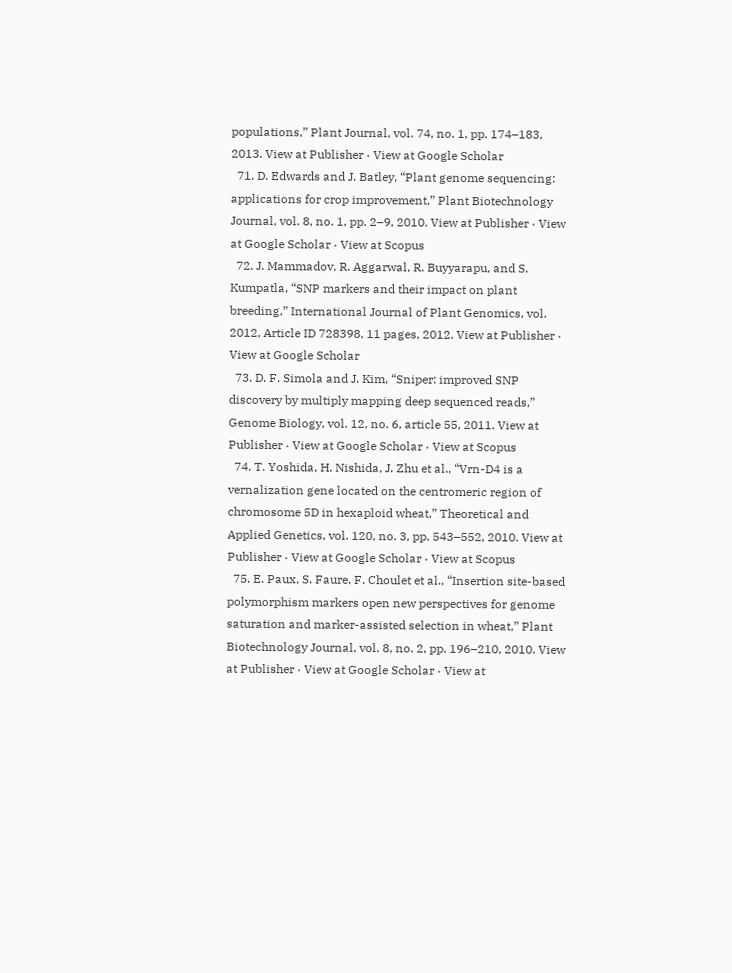populations,” Plant Journal, vol. 74, no. 1, pp. 174–183, 2013. View at Publisher · View at Google Scholar
  71. D. Edwards and J. Batley, “Plant genome sequencing: applications for crop improvement,” Plant Biotechnology Journal, vol. 8, no. 1, pp. 2–9, 2010. View at Publisher · View at Google Scholar · View at Scopus
  72. J. Mammadov, R. Aggarwal, R. Buyyarapu, and S. Kumpatla, “SNP markers and their impact on plant breeding,” International Journal of Plant Genomics, vol. 2012, Article ID 728398, 11 pages, 2012. View at Publisher · View at Google Scholar
  73. D. F. Simola and J. Kim, “Sniper: improved SNP discovery by multiply mapping deep sequenced reads,” Genome Biology, vol. 12, no. 6, article 55, 2011. View at Publisher · View at Google Scholar · View at Scopus
  74. T. Yoshida, H. Nishida, J. Zhu et al., “Vrn-D4 is a vernalization gene located on the centromeric region of chromosome 5D in hexaploid wheat,” Theoretical and Applied Genetics, vol. 120, no. 3, pp. 543–552, 2010. View at Publisher · View at Google Scholar · View at Scopus
  75. E. Paux, S. Faure, F. Choulet et al., “Insertion site-based polymorphism markers open new perspectives for genome saturation and marker-assisted selection in wheat,” Plant Biotechnology Journal, vol. 8, no. 2, pp. 196–210, 2010. View at Publisher · View at Google Scholar · View at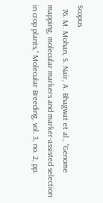Scopus
  76. M. Mohan, S. Nair, A. Bhagwat et al., “Genome mapping, molecular markers and marker-assisted selection in crop plants,” Molecular Breeding, vol. 3, no. 2, pp.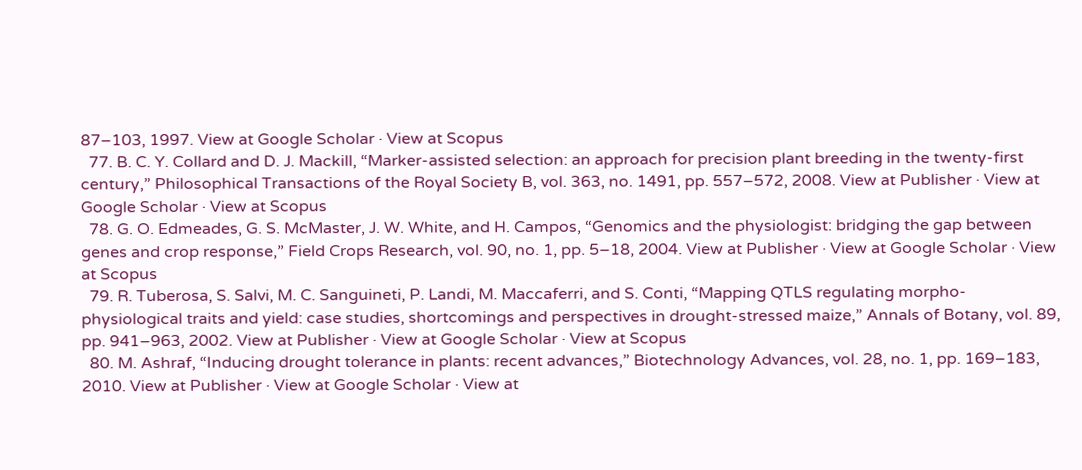87–103, 1997. View at Google Scholar · View at Scopus
  77. B. C. Y. Collard and D. J. Mackill, “Marker-assisted selection: an approach for precision plant breeding in the twenty-first century,” Philosophical Transactions of the Royal Society B, vol. 363, no. 1491, pp. 557–572, 2008. View at Publisher · View at Google Scholar · View at Scopus
  78. G. O. Edmeades, G. S. McMaster, J. W. White, and H. Campos, “Genomics and the physiologist: bridging the gap between genes and crop response,” Field Crops Research, vol. 90, no. 1, pp. 5–18, 2004. View at Publisher · View at Google Scholar · View at Scopus
  79. R. Tuberosa, S. Salvi, M. C. Sanguineti, P. Landi, M. Maccaferri, and S. Conti, “Mapping QTLS regulating morpho-physiological traits and yield: case studies, shortcomings and perspectives in drought-stressed maize,” Annals of Botany, vol. 89, pp. 941–963, 2002. View at Publisher · View at Google Scholar · View at Scopus
  80. M. Ashraf, “Inducing drought tolerance in plants: recent advances,” Biotechnology Advances, vol. 28, no. 1, pp. 169–183, 2010. View at Publisher · View at Google Scholar · View at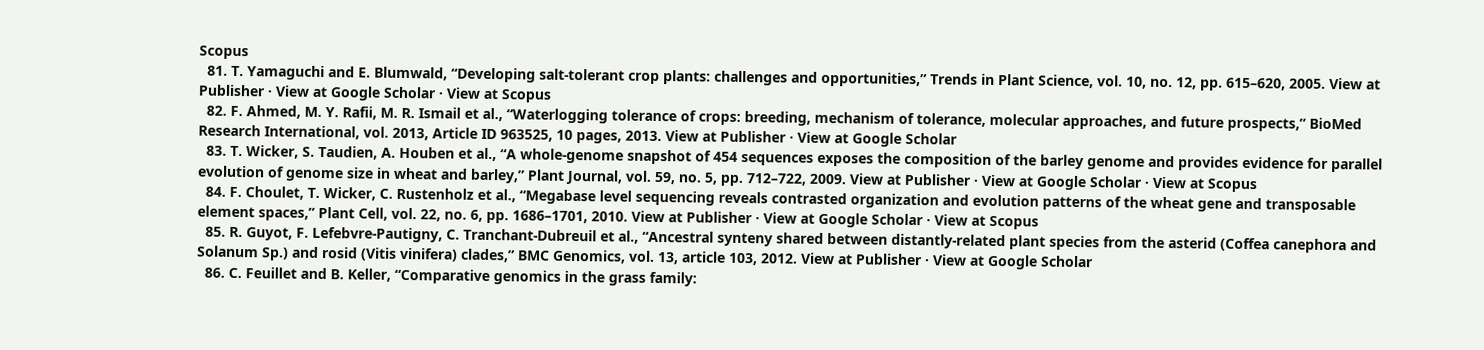Scopus
  81. T. Yamaguchi and E. Blumwald, “Developing salt-tolerant crop plants: challenges and opportunities,” Trends in Plant Science, vol. 10, no. 12, pp. 615–620, 2005. View at Publisher · View at Google Scholar · View at Scopus
  82. F. Ahmed, M. Y. Rafii, M. R. Ismail et al., “Waterlogging tolerance of crops: breeding, mechanism of tolerance, molecular approaches, and future prospects,” BioMed Research International, vol. 2013, Article ID 963525, 10 pages, 2013. View at Publisher · View at Google Scholar
  83. T. Wicker, S. Taudien, A. Houben et al., “A whole-genome snapshot of 454 sequences exposes the composition of the barley genome and provides evidence for parallel evolution of genome size in wheat and barley,” Plant Journal, vol. 59, no. 5, pp. 712–722, 2009. View at Publisher · View at Google Scholar · View at Scopus
  84. F. Choulet, T. Wicker, C. Rustenholz et al., “Megabase level sequencing reveals contrasted organization and evolution patterns of the wheat gene and transposable element spaces,” Plant Cell, vol. 22, no. 6, pp. 1686–1701, 2010. View at Publisher · View at Google Scholar · View at Scopus
  85. R. Guyot, F. Lefebvre-Pautigny, C. Tranchant-Dubreuil et al., “Ancestral synteny shared between distantly-related plant species from the asterid (Coffea canephora and Solanum Sp.) and rosid (Vitis vinifera) clades,” BMC Genomics, vol. 13, article 103, 2012. View at Publisher · View at Google Scholar
  86. C. Feuillet and B. Keller, “Comparative genomics in the grass family: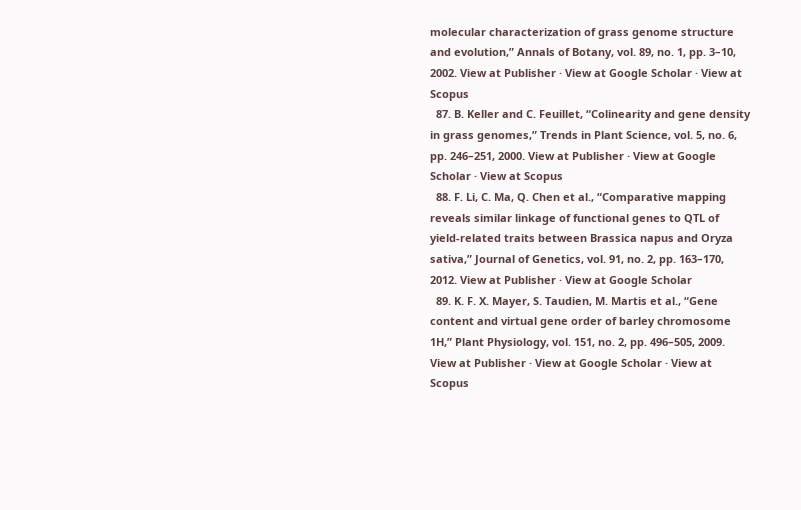molecular characterization of grass genome structure and evolution,” Annals of Botany, vol. 89, no. 1, pp. 3–10, 2002. View at Publisher · View at Google Scholar · View at Scopus
  87. B. Keller and C. Feuillet, “Colinearity and gene density in grass genomes,” Trends in Plant Science, vol. 5, no. 6, pp. 246–251, 2000. View at Publisher · View at Google Scholar · View at Scopus
  88. F. Li, C. Ma, Q. Chen et al., “Comparative mapping reveals similar linkage of functional genes to QTL of yield-related traits between Brassica napus and Oryza sativa,” Journal of Genetics, vol. 91, no. 2, pp. 163–170, 2012. View at Publisher · View at Google Scholar
  89. K. F. X. Mayer, S. Taudien, M. Martis et al., “Gene content and virtual gene order of barley chromosome 1H,” Plant Physiology, vol. 151, no. 2, pp. 496–505, 2009. View at Publisher · View at Google Scholar · View at Scopus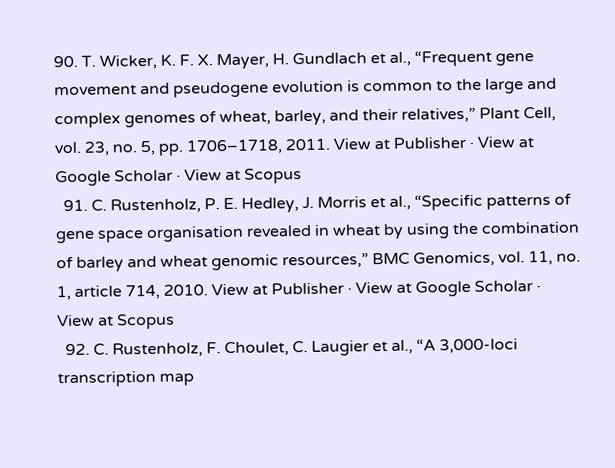90. T. Wicker, K. F. X. Mayer, H. Gundlach et al., “Frequent gene movement and pseudogene evolution is common to the large and complex genomes of wheat, barley, and their relatives,” Plant Cell, vol. 23, no. 5, pp. 1706–1718, 2011. View at Publisher · View at Google Scholar · View at Scopus
  91. C. Rustenholz, P. E. Hedley, J. Morris et al., “Specific patterns of gene space organisation revealed in wheat by using the combination of barley and wheat genomic resources,” BMC Genomics, vol. 11, no. 1, article 714, 2010. View at Publisher · View at Google Scholar · View at Scopus
  92. C. Rustenholz, F. Choulet, C. Laugier et al., “A 3,000-loci transcription map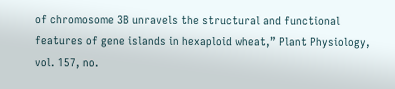of chromosome 3B unravels the structural and functional features of gene islands in hexaploid wheat,” Plant Physiology, vol. 157, no.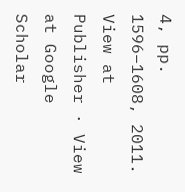4, pp. 1596–1608, 2011. View at Publisher · View at Google Scholar